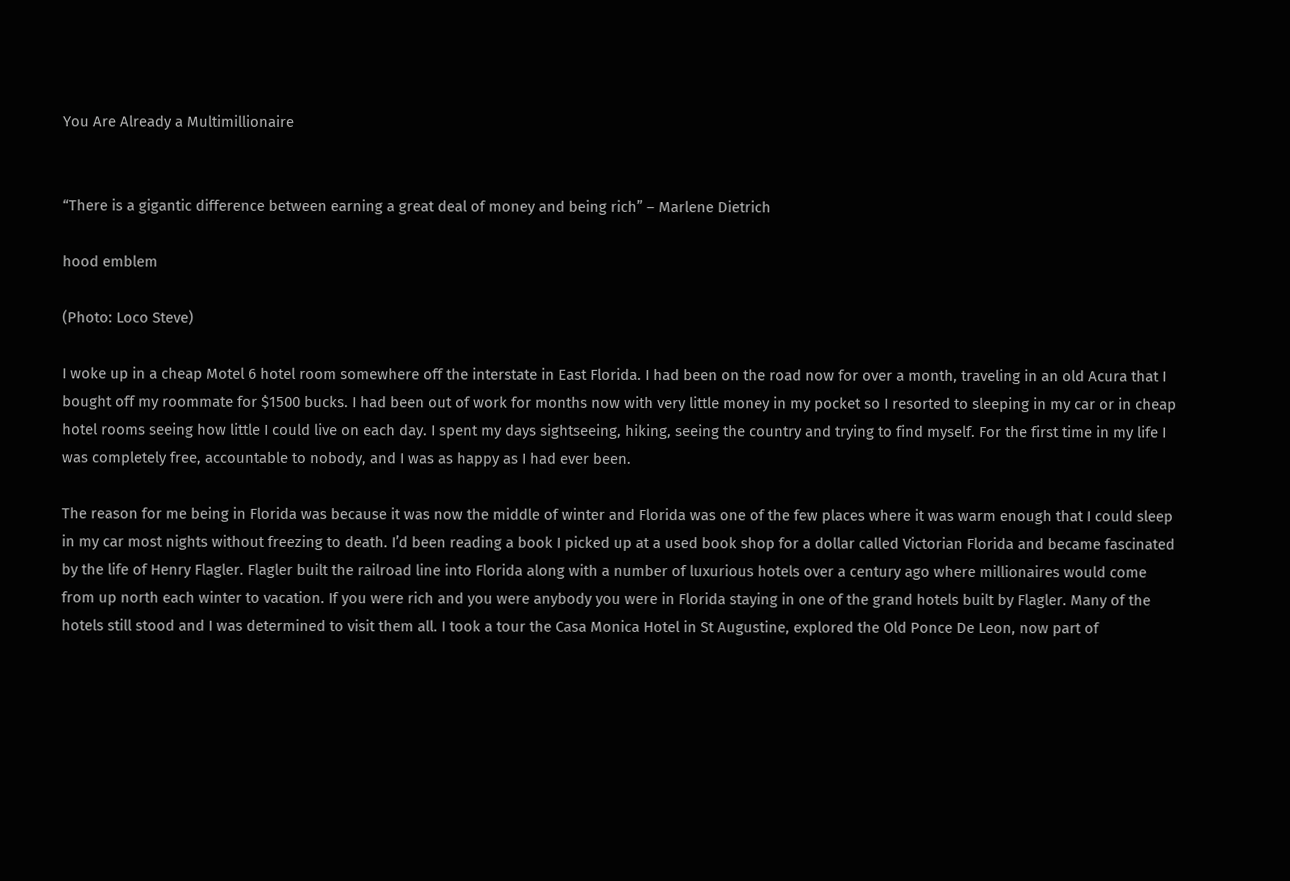You Are Already a Multimillionaire


“There is a gigantic difference between earning a great deal of money and being rich” – Marlene Dietrich

hood emblem

(Photo: Loco Steve)

I woke up in a cheap Motel 6 hotel room somewhere off the interstate in East Florida. I had been on the road now for over a month, traveling in an old Acura that I bought off my roommate for $1500 bucks. I had been out of work for months now with very little money in my pocket so I resorted to sleeping in my car or in cheap hotel rooms seeing how little I could live on each day. I spent my days sightseeing, hiking, seeing the country and trying to find myself. For the first time in my life I was completely free, accountable to nobody, and I was as happy as I had ever been.

The reason for me being in Florida was because it was now the middle of winter and Florida was one of the few places where it was warm enough that I could sleep in my car most nights without freezing to death. I’d been reading a book I picked up at a used book shop for a dollar called Victorian Florida and became fascinated by the life of Henry Flagler. Flagler built the railroad line into Florida along with a number of luxurious hotels over a century ago where millionaires would come from up north each winter to vacation. If you were rich and you were anybody you were in Florida staying in one of the grand hotels built by Flagler. Many of the hotels still stood and I was determined to visit them all. I took a tour the Casa Monica Hotel in St Augustine, explored the Old Ponce De Leon, now part of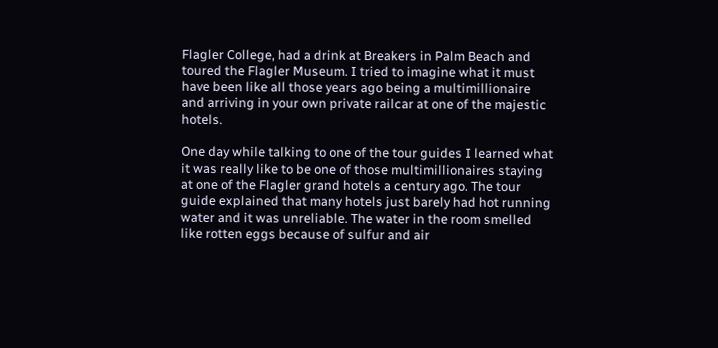Flagler College, had a drink at Breakers in Palm Beach and toured the Flagler Museum. I tried to imagine what it must have been like all those years ago being a multimillionaire and arriving in your own private railcar at one of the majestic hotels.

One day while talking to one of the tour guides I learned what it was really like to be one of those multimillionaires staying at one of the Flagler grand hotels a century ago. The tour guide explained that many hotels just barely had hot running water and it was unreliable. The water in the room smelled like rotten eggs because of sulfur and air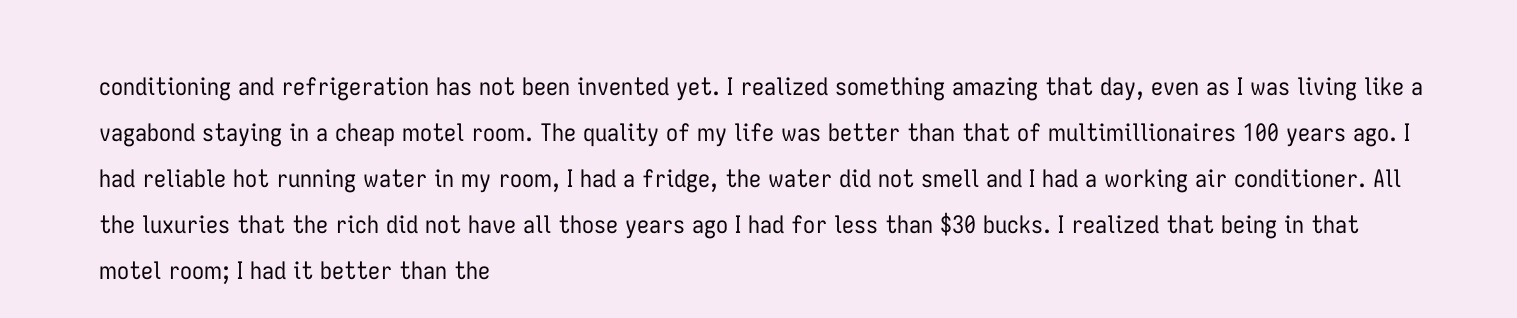conditioning and refrigeration has not been invented yet. I realized something amazing that day, even as I was living like a vagabond staying in a cheap motel room. The quality of my life was better than that of multimillionaires 100 years ago. I had reliable hot running water in my room, I had a fridge, the water did not smell and I had a working air conditioner. All the luxuries that the rich did not have all those years ago I had for less than $30 bucks. I realized that being in that motel room; I had it better than the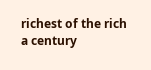richest of the rich a century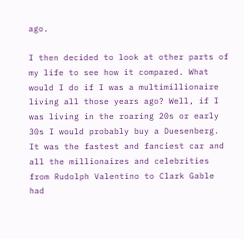ago.

I then decided to look at other parts of my life to see how it compared. What would I do if I was a multimillionaire living all those years ago? Well, if I was living in the roaring 20s or early 30s I would probably buy a Duesenberg. It was the fastest and fanciest car and all the millionaires and celebrities from Rudolph Valentino to Clark Gable had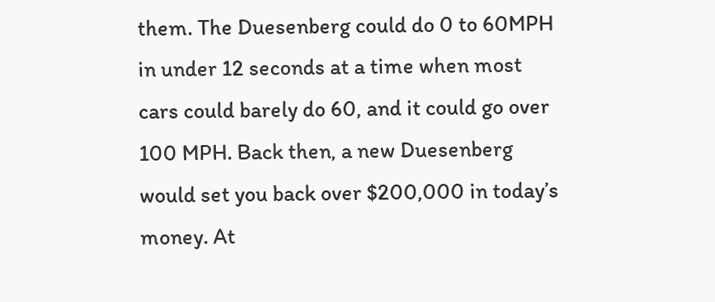them. The Duesenberg could do 0 to 60MPH in under 12 seconds at a time when most cars could barely do 60, and it could go over 100 MPH. Back then, a new Duesenberg would set you back over $200,000 in today’s money. At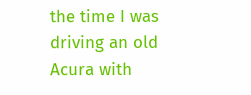the time I was driving an old Acura with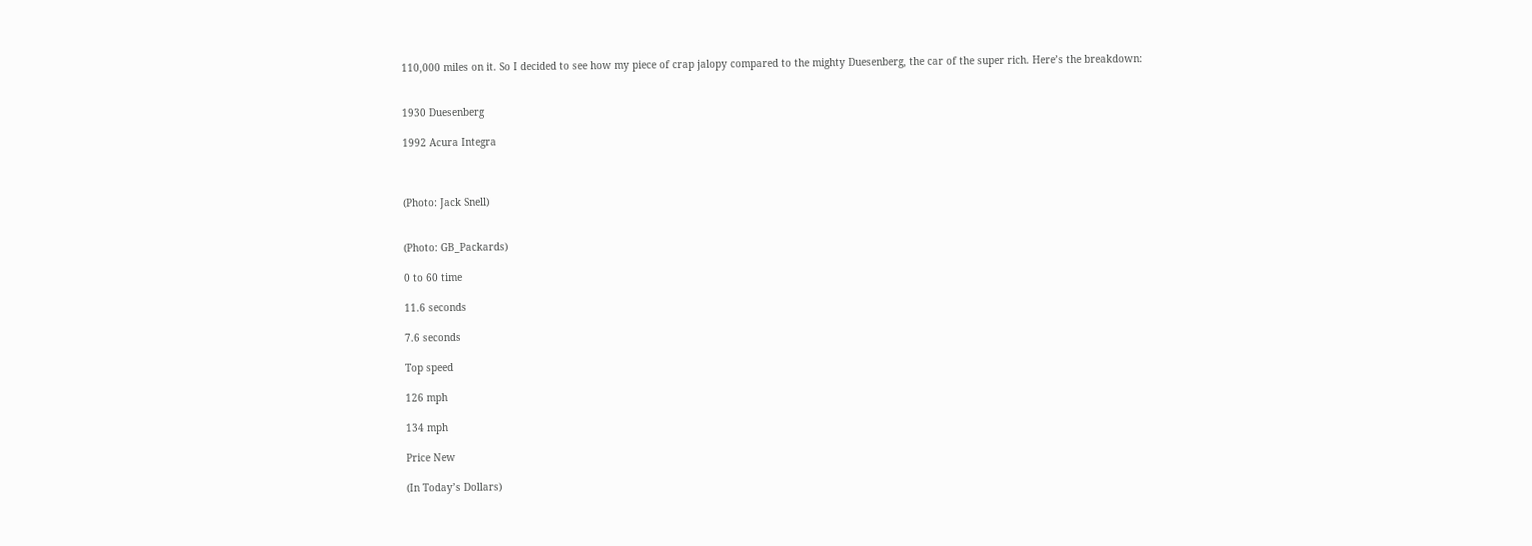110,000 miles on it. So I decided to see how my piece of crap jalopy compared to the mighty Duesenberg, the car of the super rich. Here’s the breakdown:


1930 Duesenberg

1992 Acura Integra



(Photo: Jack Snell)


(Photo: GB_Packards)

0 to 60 time

11.6 seconds

7.6 seconds

Top speed

126 mph

134 mph

Price New

(In Today’s Dollars)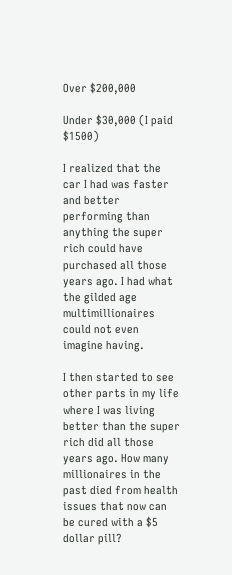Over $200,000

Under $30,000 (I paid $1500)

I realized that the car I had was faster and better performing than anything the super rich could have purchased all those years ago. I had what the gilded age multimillionaires could not even imagine having.

I then started to see other parts in my life where I was living better than the super rich did all those years ago. How many millionaires in the past died from health issues that now can be cured with a $5 dollar pill?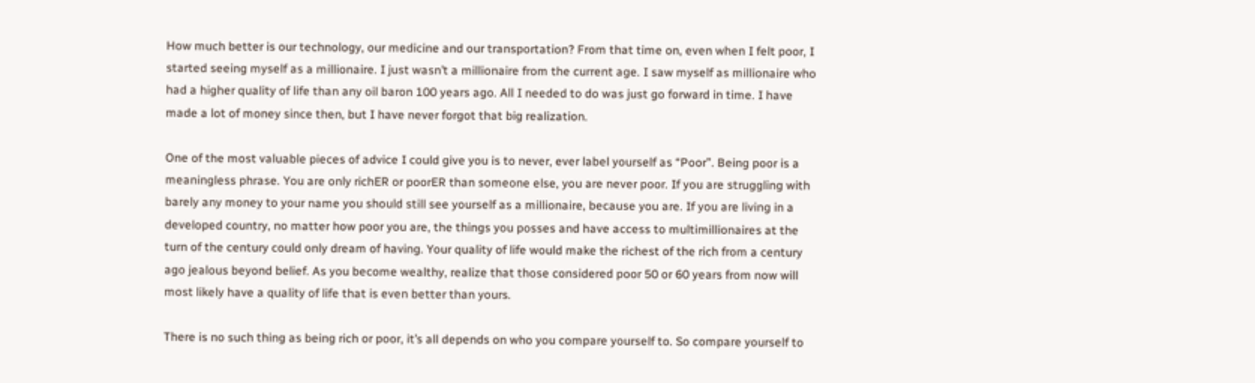How much better is our technology, our medicine and our transportation? From that time on, even when I felt poor, I started seeing myself as a millionaire. I just wasn’t a millionaire from the current age. I saw myself as millionaire who had a higher quality of life than any oil baron 100 years ago. All I needed to do was just go forward in time. I have made a lot of money since then, but I have never forgot that big realization.

One of the most valuable pieces of advice I could give you is to never, ever label yourself as “Poor”. Being poor is a meaningless phrase. You are only richER or poorER than someone else, you are never poor. If you are struggling with barely any money to your name you should still see yourself as a millionaire, because you are. If you are living in a developed country, no matter how poor you are, the things you posses and have access to multimillionaires at the turn of the century could only dream of having. Your quality of life would make the richest of the rich from a century ago jealous beyond belief. As you become wealthy, realize that those considered poor 50 or 60 years from now will most likely have a quality of life that is even better than yours.

There is no such thing as being rich or poor, it’s all depends on who you compare yourself to. So compare yourself to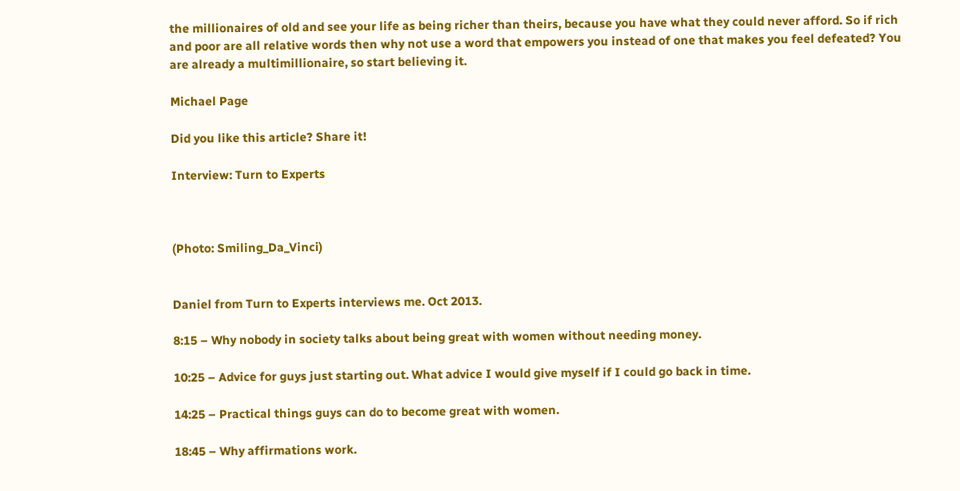the millionaires of old and see your life as being richer than theirs, because you have what they could never afford. So if rich and poor are all relative words then why not use a word that empowers you instead of one that makes you feel defeated? You are already a multimillionaire, so start believing it.

Michael Page

Did you like this article? Share it!

Interview: Turn to Experts



(Photo: Smiling_Da_Vinci)


Daniel from Turn to Experts interviews me. Oct 2013.

8:15 – Why nobody in society talks about being great with women without needing money.

10:25 – Advice for guys just starting out. What advice I would give myself if I could go back in time.

14:25 – Practical things guys can do to become great with women.

18:45 – Why affirmations work.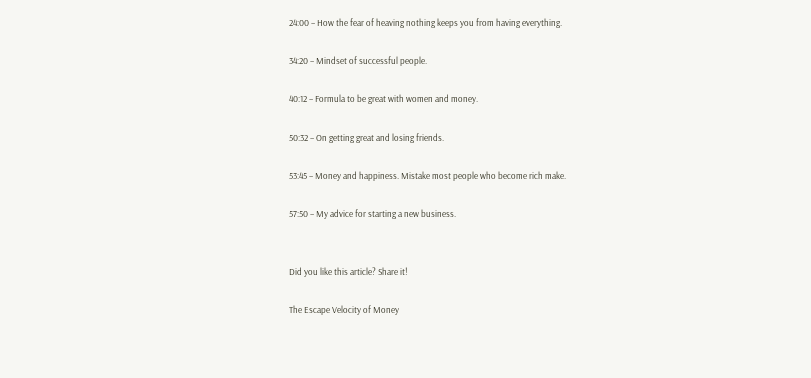24:00 – How the fear of heaving nothing keeps you from having everything.

34:20 – Mindset of successful people.

40:12 – Formula to be great with women and money.

50:32 – On getting great and losing friends.

53:45 – Money and happiness. Mistake most people who become rich make.

57:50 – My advice for starting a new business.


Did you like this article? Share it!

The Escape Velocity of Money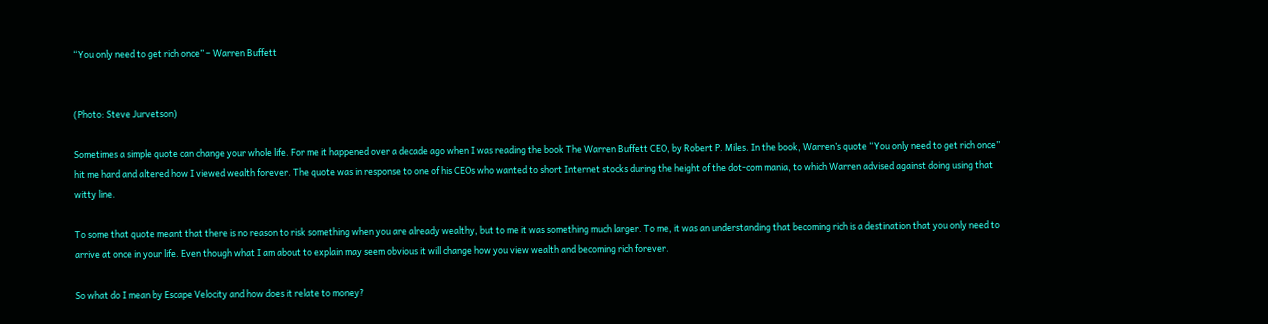“You only need to get rich once” – Warren Buffett


(Photo: Steve Jurvetson)

Sometimes a simple quote can change your whole life. For me it happened over a decade ago when I was reading the book The Warren Buffett CEO, by Robert P. Miles. In the book, Warren’s quote “You only need to get rich once” hit me hard and altered how I viewed wealth forever. The quote was in response to one of his CEOs who wanted to short Internet stocks during the height of the dot-com mania, to which Warren advised against doing using that witty line.

To some that quote meant that there is no reason to risk something when you are already wealthy, but to me it was something much larger. To me, it was an understanding that becoming rich is a destination that you only need to arrive at once in your life. Even though what I am about to explain may seem obvious it will change how you view wealth and becoming rich forever.

So what do I mean by Escape Velocity and how does it relate to money?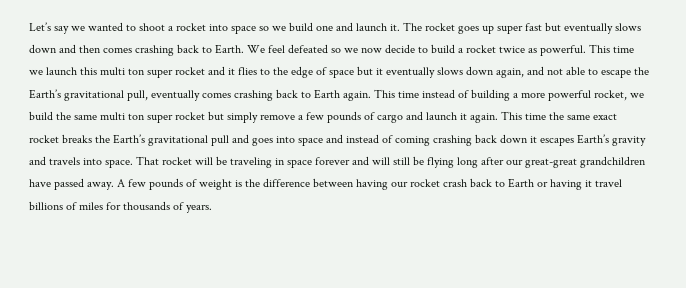Let’s say we wanted to shoot a rocket into space so we build one and launch it. The rocket goes up super fast but eventually slows down and then comes crashing back to Earth. We feel defeated so we now decide to build a rocket twice as powerful. This time we launch this multi ton super rocket and it flies to the edge of space but it eventually slows down again, and not able to escape the Earth’s gravitational pull, eventually comes crashing back to Earth again. This time instead of building a more powerful rocket, we build the same multi ton super rocket but simply remove a few pounds of cargo and launch it again. This time the same exact rocket breaks the Earth’s gravitational pull and goes into space and instead of coming crashing back down it escapes Earth’s gravity and travels into space. That rocket will be traveling in space forever and will still be flying long after our great-great grandchildren have passed away. A few pounds of weight is the difference between having our rocket crash back to Earth or having it travel billions of miles for thousands of years.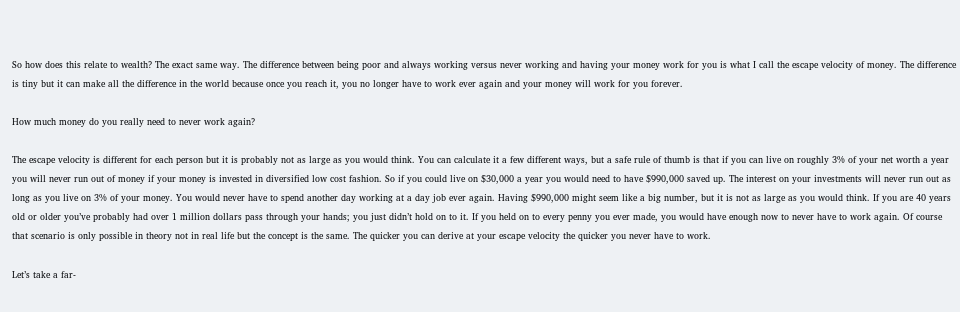So how does this relate to wealth? The exact same way. The difference between being poor and always working versus never working and having your money work for you is what I call the escape velocity of money. The difference is tiny but it can make all the difference in the world because once you reach it, you no longer have to work ever again and your money will work for you forever.

How much money do you really need to never work again?

The escape velocity is different for each person but it is probably not as large as you would think. You can calculate it a few different ways, but a safe rule of thumb is that if you can live on roughly 3% of your net worth a year you will never run out of money if your money is invested in diversified low cost fashion. So if you could live on $30,000 a year you would need to have $990,000 saved up. The interest on your investments will never run out as long as you live on 3% of your money. You would never have to spend another day working at a day job ever again. Having $990,000 might seem like a big number, but it is not as large as you would think. If you are 40 years old or older you’ve probably had over 1 million dollars pass through your hands; you just didn’t hold on to it. If you held on to every penny you ever made, you would have enough now to never have to work again. Of course that scenario is only possible in theory not in real life but the concept is the same. The quicker you can derive at your escape velocity the quicker you never have to work.

Let’s take a far-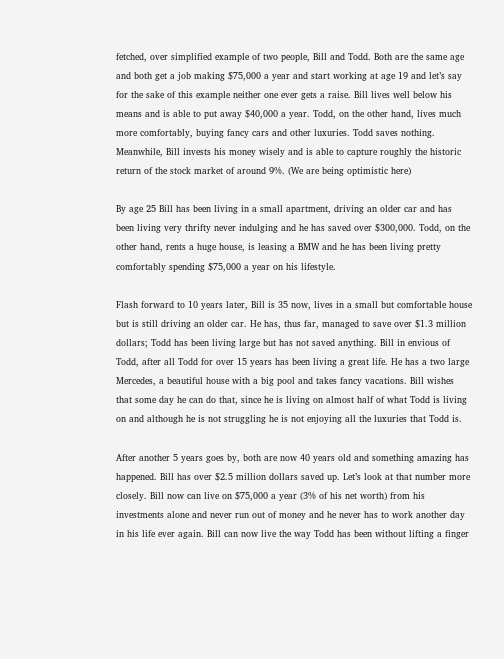fetched, over simplified example of two people, Bill and Todd. Both are the same age and both get a job making $75,000 a year and start working at age 19 and let’s say for the sake of this example neither one ever gets a raise. Bill lives well below his means and is able to put away $40,000 a year. Todd, on the other hand, lives much more comfortably, buying fancy cars and other luxuries. Todd saves nothing. Meanwhile, Bill invests his money wisely and is able to capture roughly the historic return of the stock market of around 9%. (We are being optimistic here)

By age 25 Bill has been living in a small apartment, driving an older car and has been living very thrifty never indulging and he has saved over $300,000. Todd, on the other hand, rents a huge house, is leasing a BMW and he has been living pretty comfortably spending $75,000 a year on his lifestyle.

Flash forward to 10 years later, Bill is 35 now, lives in a small but comfortable house but is still driving an older car. He has, thus far, managed to save over $1.3 million dollars; Todd has been living large but has not saved anything. Bill in envious of Todd, after all Todd for over 15 years has been living a great life. He has a two large Mercedes, a beautiful house with a big pool and takes fancy vacations. Bill wishes that some day he can do that, since he is living on almost half of what Todd is living on and although he is not struggling he is not enjoying all the luxuries that Todd is.

After another 5 years goes by, both are now 40 years old and something amazing has happened. Bill has over $2.5 million dollars saved up. Let’s look at that number more closely. Bill now can live on $75,000 a year (3% of his net worth) from his investments alone and never run out of money and he never has to work another day in his life ever again. Bill can now live the way Todd has been without lifting a finger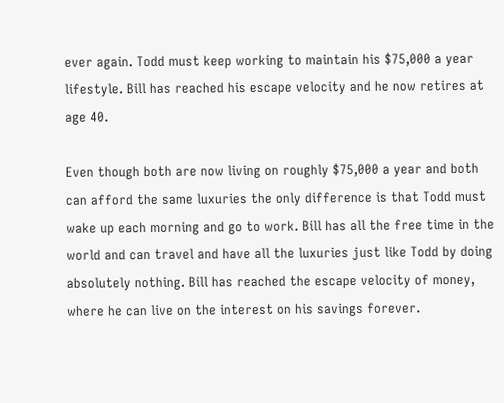ever again. Todd must keep working to maintain his $75,000 a year lifestyle. Bill has reached his escape velocity and he now retires at age 40.

Even though both are now living on roughly $75,000 a year and both can afford the same luxuries the only difference is that Todd must wake up each morning and go to work. Bill has all the free time in the world and can travel and have all the luxuries just like Todd by doing absolutely nothing. Bill has reached the escape velocity of money, where he can live on the interest on his savings forever.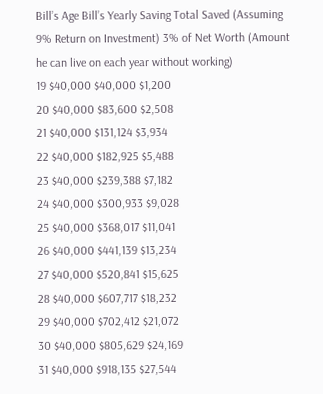Bill’s Age Bill’s Yearly Saving Total Saved (Assuming 9% Return on Investment) 3% of Net Worth (Amount he can live on each year without working)
19 $40,000 $40,000 $1,200
20 $40,000 $83,600 $2,508
21 $40,000 $131,124 $3,934
22 $40,000 $182,925 $5,488
23 $40,000 $239,388 $7,182
24 $40,000 $300,933 $9,028
25 $40,000 $368,017 $11,041
26 $40,000 $441,139 $13,234
27 $40,000 $520,841 $15,625
28 $40,000 $607,717 $18,232
29 $40,000 $702,412 $21,072
30 $40,000 $805,629 $24,169
31 $40,000 $918,135 $27,544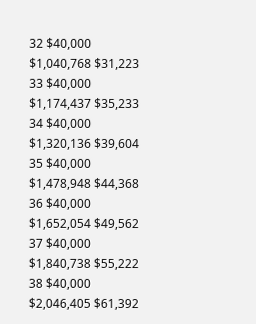32 $40,000 $1,040,768 $31,223
33 $40,000 $1,174,437 $35,233
34 $40,000 $1,320,136 $39,604
35 $40,000 $1,478,948 $44,368
36 $40,000 $1,652,054 $49,562
37 $40,000 $1,840,738 $55,222
38 $40,000 $2,046,405 $61,392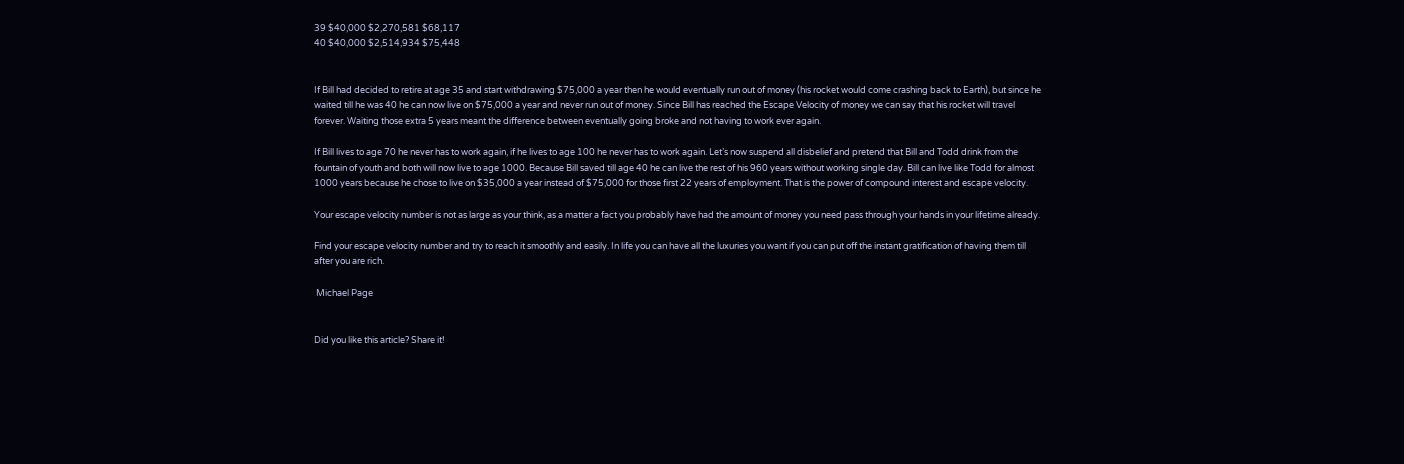39 $40,000 $2,270,581 $68,117
40 $40,000 $2,514,934 $75,448


If Bill had decided to retire at age 35 and start withdrawing $75,000 a year then he would eventually run out of money (his rocket would come crashing back to Earth), but since he waited till he was 40 he can now live on $75,000 a year and never run out of money. Since Bill has reached the Escape Velocity of money we can say that his rocket will travel forever. Waiting those extra 5 years meant the difference between eventually going broke and not having to work ever again.

If Bill lives to age 70 he never has to work again, if he lives to age 100 he never has to work again. Let’s now suspend all disbelief and pretend that Bill and Todd drink from the fountain of youth and both will now live to age 1000. Because Bill saved till age 40 he can live the rest of his 960 years without working single day. Bill can live like Todd for almost 1000 years because he chose to live on $35,000 a year instead of $75,000 for those first 22 years of employment. That is the power of compound interest and escape velocity.

Your escape velocity number is not as large as your think, as a matter a fact you probably have had the amount of money you need pass through your hands in your lifetime already.

Find your escape velocity number and try to reach it smoothly and easily. In life you can have all the luxuries you want if you can put off the instant gratification of having them till after you are rich.

 Michael Page


Did you like this article? Share it!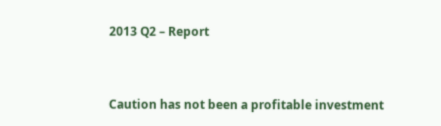2013 Q2 – Report


Caution has not been a profitable investment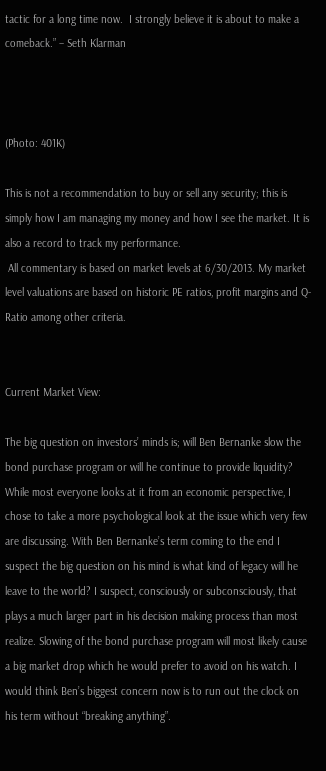tactic for a long time now.  I strongly believe it is about to make a comeback.” – Seth Klarman



(Photo: 401K)

This is not a recommendation to buy or sell any security; this is simply how I am managing my money and how I see the market. It is also a record to track my performance.
 All commentary is based on market levels at 6/30/2013. My market level valuations are based on historic PE ratios, profit margins and Q-Ratio among other criteria.


Current Market View:

The big question on investors’ minds is; will Ben Bernanke slow the bond purchase program or will he continue to provide liquidity? While most everyone looks at it from an economic perspective, I chose to take a more psychological look at the issue which very few are discussing. With Ben Bernanke’s term coming to the end I suspect the big question on his mind is what kind of legacy will he leave to the world? I suspect, consciously or subconsciously, that plays a much larger part in his decision making process than most realize. Slowing of the bond purchase program will most likely cause a big market drop which he would prefer to avoid on his watch. I would think Ben’s biggest concern now is to run out the clock on his term without “breaking anything”.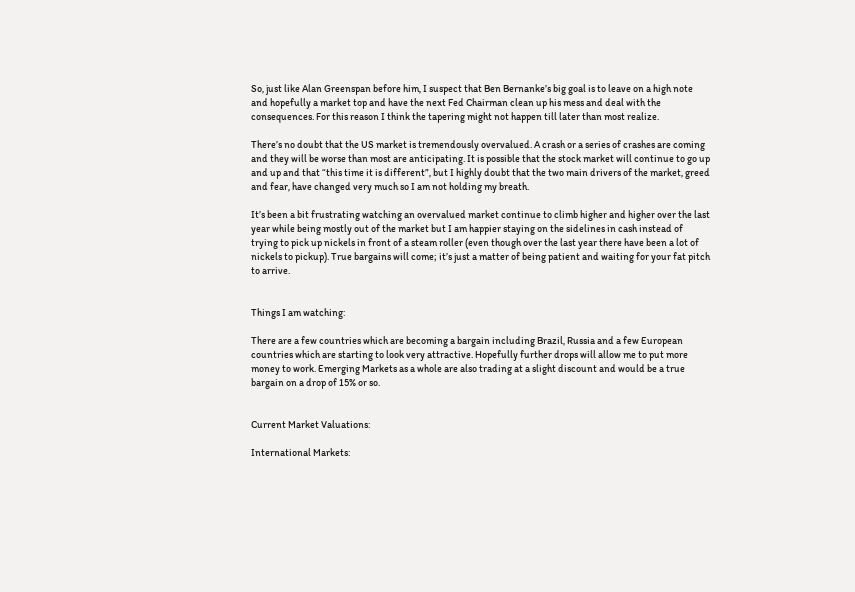So, just like Alan Greenspan before him, I suspect that Ben Bernanke’s big goal is to leave on a high note and hopefully a market top and have the next Fed Chairman clean up his mess and deal with the consequences. For this reason I think the tapering might not happen till later than most realize.

There’s no doubt that the US market is tremendously overvalued. A crash or a series of crashes are coming and they will be worse than most are anticipating. It is possible that the stock market will continue to go up and up and that “this time it is different”, but I highly doubt that the two main drivers of the market, greed and fear, have changed very much so I am not holding my breath.

It’s been a bit frustrating watching an overvalued market continue to climb higher and higher over the last year while being mostly out of the market but I am happier staying on the sidelines in cash instead of trying to pick up nickels in front of a steam roller (even though over the last year there have been a lot of nickels to pickup). True bargains will come; it’s just a matter of being patient and waiting for your fat pitch to arrive.


Things I am watching:

There are a few countries which are becoming a bargain including Brazil, Russia and a few European countries which are starting to look very attractive. Hopefully further drops will allow me to put more money to work. Emerging Markets as a whole are also trading at a slight discount and would be a true bargain on a drop of 15% or so.


Current Market Valuations:

International Markets: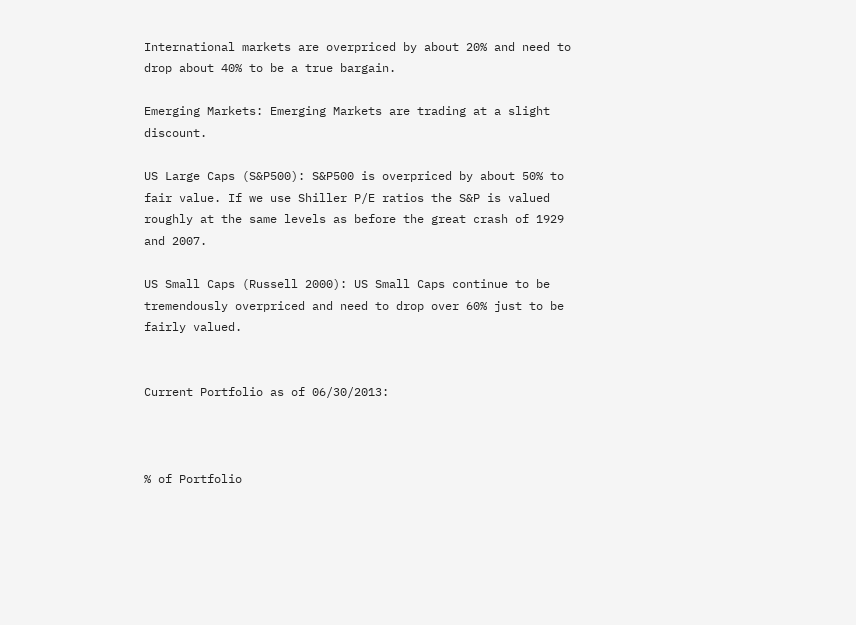International markets are overpriced by about 20% and need to drop about 40% to be a true bargain.

Emerging Markets: Emerging Markets are trading at a slight discount.

US Large Caps (S&P500): S&P500 is overpriced by about 50% to fair value. If we use Shiller P/E ratios the S&P is valued roughly at the same levels as before the great crash of 1929 and 2007.

US Small Caps (Russell 2000): US Small Caps continue to be tremendously overpriced and need to drop over 60% just to be fairly valued.


Current Portfolio as of 06/30/2013:



% of Portfolio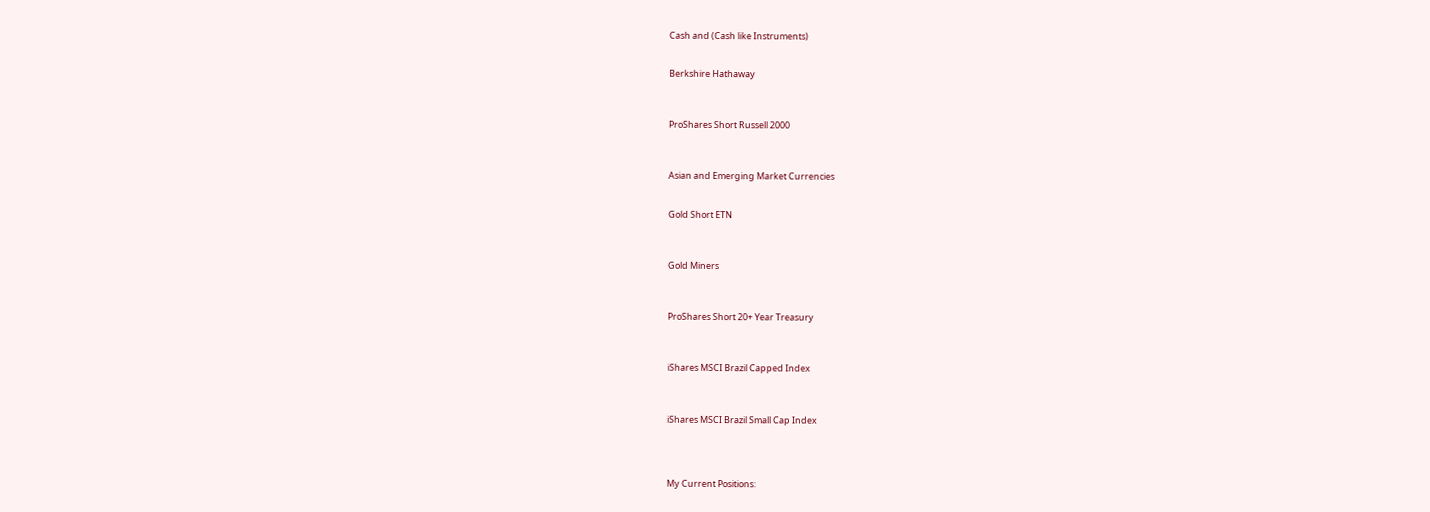Cash and (Cash like Instruments)


Berkshire Hathaway



ProShares Short Russell 2000



Asian and Emerging Market Currencies


Gold Short ETN



Gold Miners



ProShares Short 20+ Year Treasury



iShares MSCI Brazil Capped Index



iShares MSCI Brazil Small Cap Index




My Current Positions: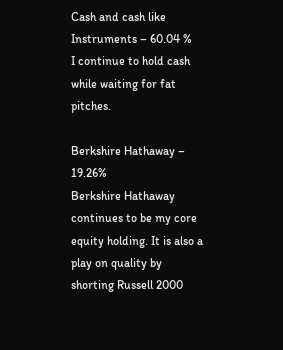Cash and cash like Instruments – 60.04 %
I continue to hold cash while waiting for fat pitches.

Berkshire Hathaway – 19.26%
Berkshire Hathaway continues to be my core equity holding. It is also a play on quality by shorting Russell 2000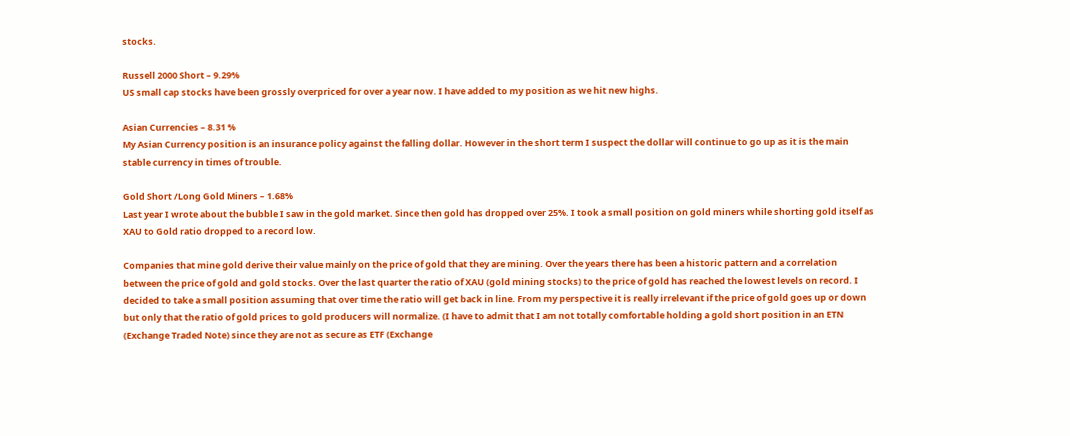stocks.

Russell 2000 Short – 9.29%
US small cap stocks have been grossly overpriced for over a year now. I have added to my position as we hit new highs.

Asian Currencies – 8.31 %
My Asian Currency position is an insurance policy against the falling dollar. However in the short term I suspect the dollar will continue to go up as it is the main stable currency in times of trouble.

Gold Short /Long Gold Miners – 1.68%
Last year I wrote about the bubble I saw in the gold market. Since then gold has dropped over 25%. I took a small position on gold miners while shorting gold itself as XAU to Gold ratio dropped to a record low.

Companies that mine gold derive their value mainly on the price of gold that they are mining. Over the years there has been a historic pattern and a correlation between the price of gold and gold stocks. Over the last quarter the ratio of XAU (gold mining stocks) to the price of gold has reached the lowest levels on record. I decided to take a small position assuming that over time the ratio will get back in line. From my perspective it is really irrelevant if the price of gold goes up or down but only that the ratio of gold prices to gold producers will normalize. (I have to admit that I am not totally comfortable holding a gold short position in an ETN (Exchange Traded Note) since they are not as secure as ETF (Exchange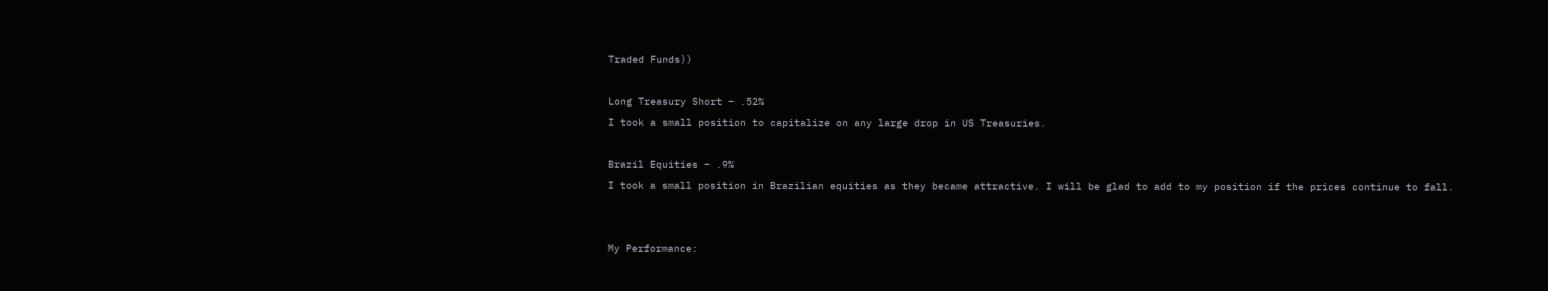Traded Funds))

Long Treasury Short – .52%
I took a small position to capitalize on any large drop in US Treasuries.

Brazil Equities – .9%
I took a small position in Brazilian equities as they became attractive. I will be glad to add to my position if the prices continue to fall.


My Performance: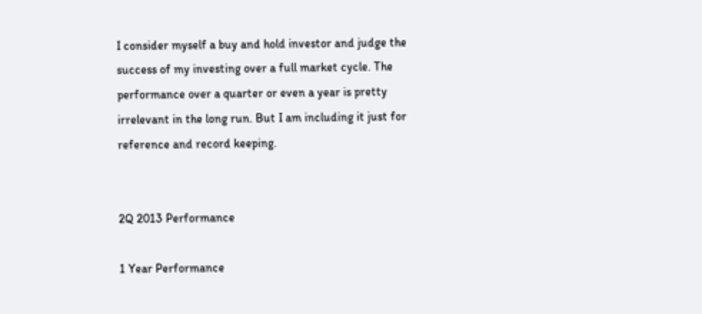I consider myself a buy and hold investor and judge the success of my investing over a full market cycle. The performance over a quarter or even a year is pretty irrelevant in the long run. But I am including it just for reference and record keeping.


2Q 2013 Performance

1 Year Performance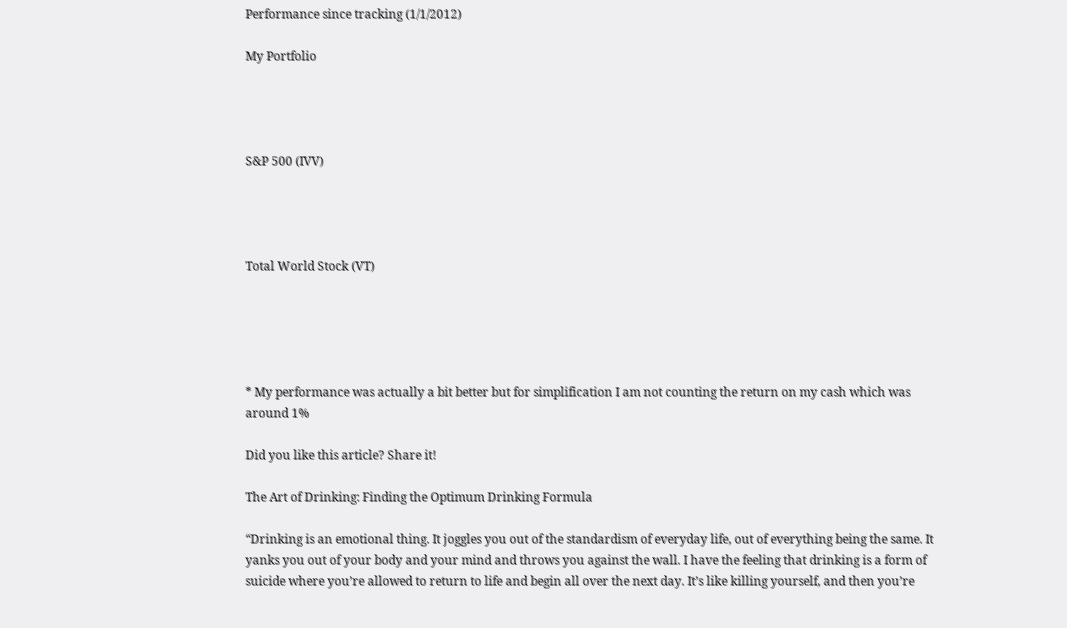Performance since tracking (1/1/2012)

My Portfolio




S&P 500 (IVV)




Total World Stock (VT)





* My performance was actually a bit better but for simplification I am not counting the return on my cash which was around 1%

Did you like this article? Share it!

The Art of Drinking: Finding the Optimum Drinking Formula

“Drinking is an emotional thing. It joggles you out of the standardism of everyday life, out of everything being the same. It yanks you out of your body and your mind and throws you against the wall. I have the feeling that drinking is a form of suicide where you’re allowed to return to life and begin all over the next day. It’s like killing yourself, and then you’re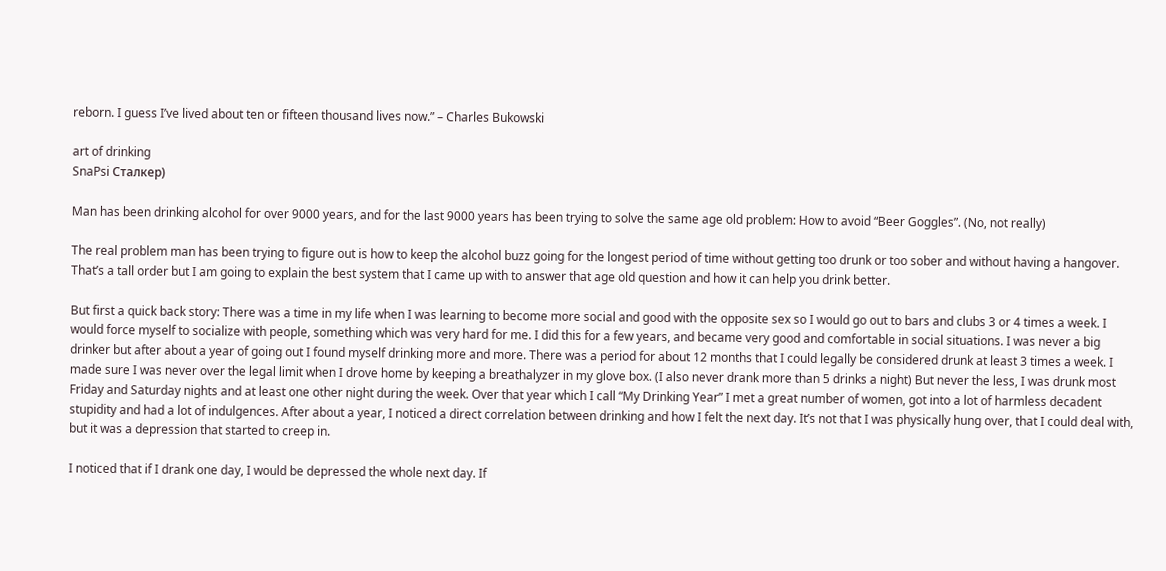reborn. I guess I’ve lived about ten or fifteen thousand lives now.” – Charles Bukowski

art of drinking
SnaPsi Сталкер)

Man has been drinking alcohol for over 9000 years, and for the last 9000 years has been trying to solve the same age old problem: How to avoid “Beer Goggles”. (No, not really)

The real problem man has been trying to figure out is how to keep the alcohol buzz going for the longest period of time without getting too drunk or too sober and without having a hangover. That’s a tall order but I am going to explain the best system that I came up with to answer that age old question and how it can help you drink better.

But first a quick back story: There was a time in my life when I was learning to become more social and good with the opposite sex so I would go out to bars and clubs 3 or 4 times a week. I would force myself to socialize with people, something which was very hard for me. I did this for a few years, and became very good and comfortable in social situations. I was never a big drinker but after about a year of going out I found myself drinking more and more. There was a period for about 12 months that I could legally be considered drunk at least 3 times a week. I made sure I was never over the legal limit when I drove home by keeping a breathalyzer in my glove box. (I also never drank more than 5 drinks a night) But never the less, I was drunk most Friday and Saturday nights and at least one other night during the week. Over that year which I call “My Drinking Year” I met a great number of women, got into a lot of harmless decadent stupidity and had a lot of indulgences. After about a year, I noticed a direct correlation between drinking and how I felt the next day. It’s not that I was physically hung over, that I could deal with, but it was a depression that started to creep in.

I noticed that if I drank one day, I would be depressed the whole next day. If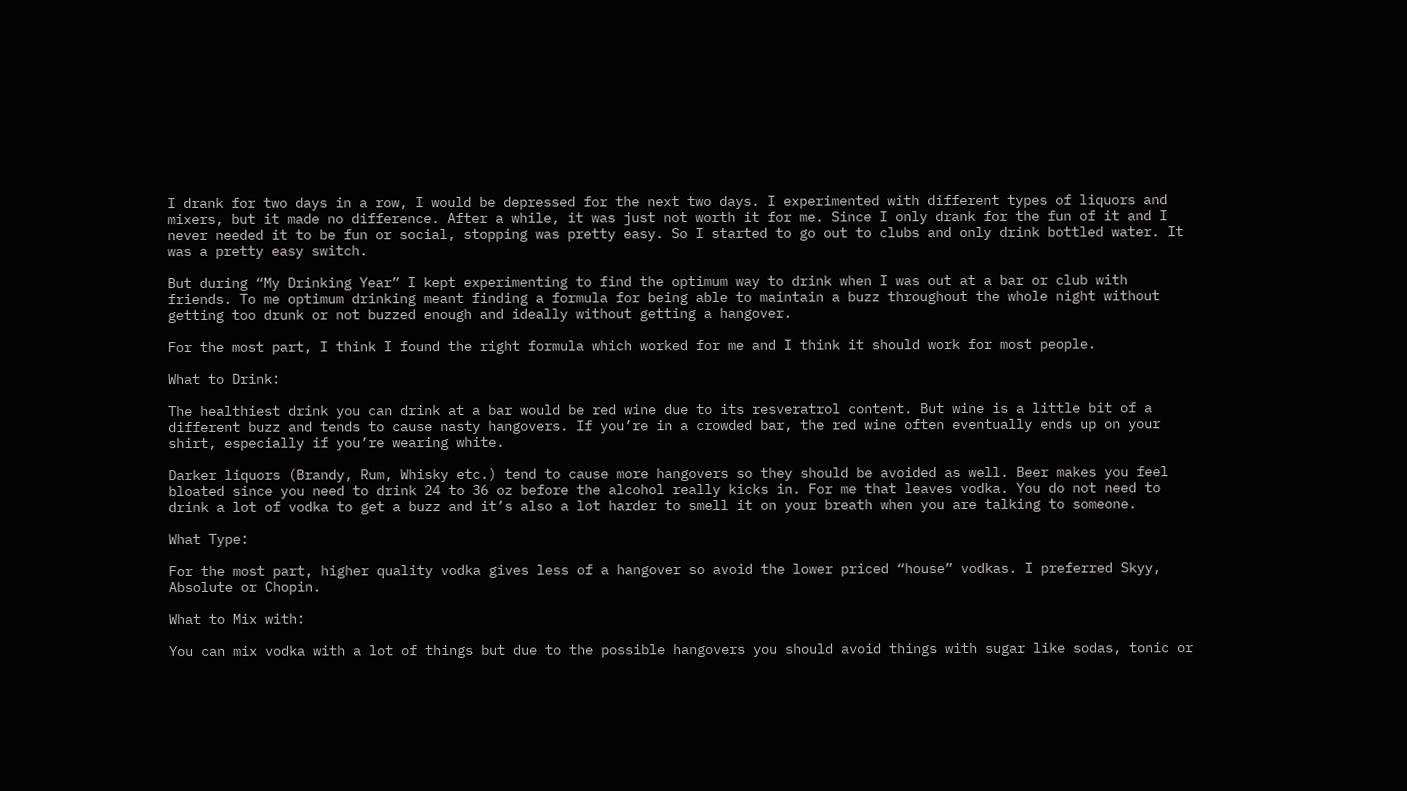I drank for two days in a row, I would be depressed for the next two days. I experimented with different types of liquors and mixers, but it made no difference. After a while, it was just not worth it for me. Since I only drank for the fun of it and I never needed it to be fun or social, stopping was pretty easy. So I started to go out to clubs and only drink bottled water. It was a pretty easy switch.

But during “My Drinking Year” I kept experimenting to find the optimum way to drink when I was out at a bar or club with friends. To me optimum drinking meant finding a formula for being able to maintain a buzz throughout the whole night without getting too drunk or not buzzed enough and ideally without getting a hangover.

For the most part, I think I found the right formula which worked for me and I think it should work for most people.

What to Drink:

The healthiest drink you can drink at a bar would be red wine due to its resveratrol content. But wine is a little bit of a different buzz and tends to cause nasty hangovers. If you’re in a crowded bar, the red wine often eventually ends up on your shirt, especially if you’re wearing white.

Darker liquors (Brandy, Rum, Whisky etc.) tend to cause more hangovers so they should be avoided as well. Beer makes you feel bloated since you need to drink 24 to 36 oz before the alcohol really kicks in. For me that leaves vodka. You do not need to drink a lot of vodka to get a buzz and it’s also a lot harder to smell it on your breath when you are talking to someone.

What Type:

For the most part, higher quality vodka gives less of a hangover so avoid the lower priced “house” vodkas. I preferred Skyy, Absolute or Chopin.

What to Mix with:

You can mix vodka with a lot of things but due to the possible hangovers you should avoid things with sugar like sodas, tonic or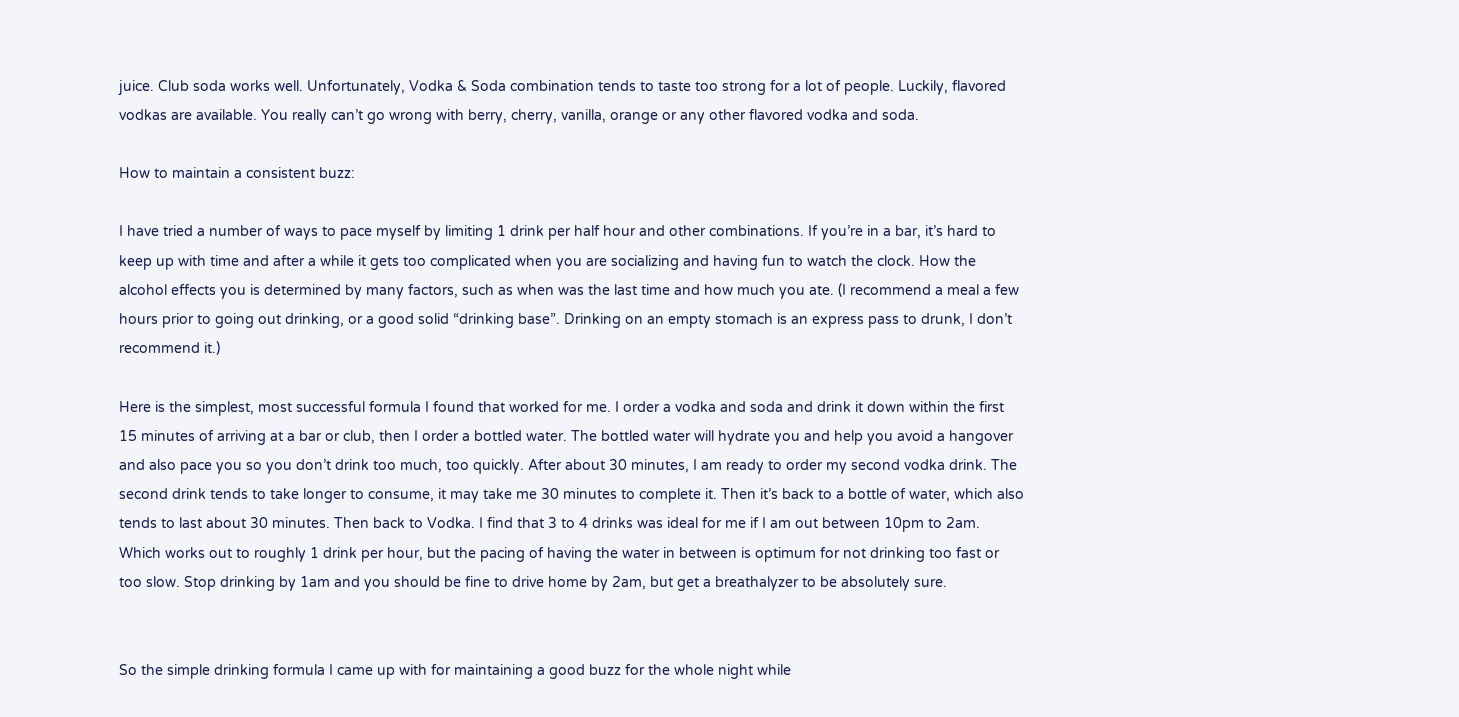juice. Club soda works well. Unfortunately, Vodka & Soda combination tends to taste too strong for a lot of people. Luckily, flavored vodkas are available. You really can’t go wrong with berry, cherry, vanilla, orange or any other flavored vodka and soda.

How to maintain a consistent buzz:

I have tried a number of ways to pace myself by limiting 1 drink per half hour and other combinations. If you’re in a bar, it’s hard to keep up with time and after a while it gets too complicated when you are socializing and having fun to watch the clock. How the alcohol effects you is determined by many factors, such as when was the last time and how much you ate. (I recommend a meal a few hours prior to going out drinking, or a good solid “drinking base”. Drinking on an empty stomach is an express pass to drunk, I don’t recommend it.)

Here is the simplest, most successful formula I found that worked for me. I order a vodka and soda and drink it down within the first 15 minutes of arriving at a bar or club, then I order a bottled water. The bottled water will hydrate you and help you avoid a hangover and also pace you so you don’t drink too much, too quickly. After about 30 minutes, I am ready to order my second vodka drink. The second drink tends to take longer to consume, it may take me 30 minutes to complete it. Then it’s back to a bottle of water, which also tends to last about 30 minutes. Then back to Vodka. I find that 3 to 4 drinks was ideal for me if I am out between 10pm to 2am. Which works out to roughly 1 drink per hour, but the pacing of having the water in between is optimum for not drinking too fast or too slow. Stop drinking by 1am and you should be fine to drive home by 2am, but get a breathalyzer to be absolutely sure.


So the simple drinking formula I came up with for maintaining a good buzz for the whole night while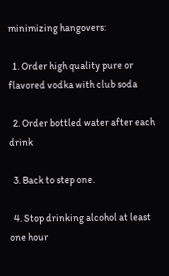minimizing hangovers:

  1. Order high quality pure or flavored vodka with club soda

  2. Order bottled water after each drink

  3. Back to step one.

  4. Stop drinking alcohol at least one hour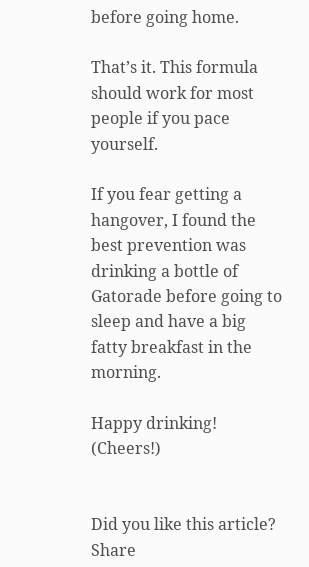before going home.

That’s it. This formula should work for most people if you pace yourself.

If you fear getting a hangover, I found the best prevention was drinking a bottle of Gatorade before going to sleep and have a big fatty breakfast in the morning.

Happy drinking! (Cheers!)


Did you like this article? Share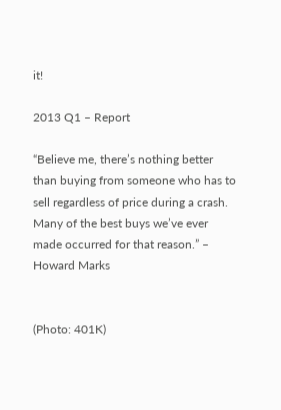it!

2013 Q1 – Report

“Believe me, there’s nothing better than buying from someone who has to sell regardless of price during a crash. Many of the best buys we’ve ever made occurred for that reason.” – Howard Marks


(Photo: 401K)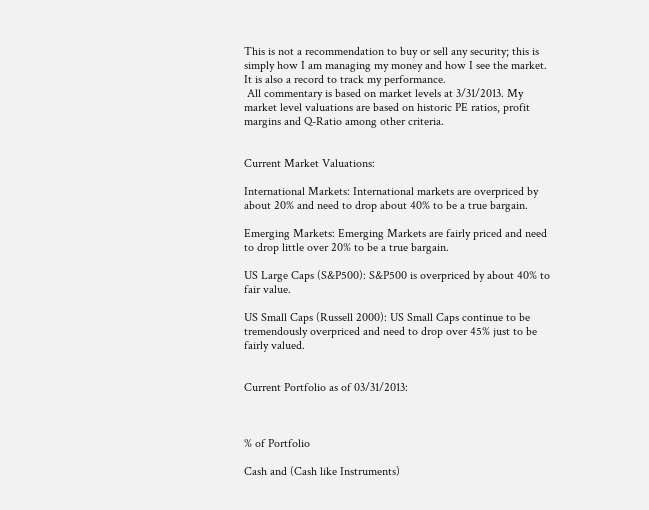This is not a recommendation to buy or sell any security; this is simply how I am managing my money and how I see the market. It is also a record to track my performance.
 All commentary is based on market levels at 3/31/2013. My market level valuations are based on historic PE ratios, profit margins and Q-Ratio among other criteria.


Current Market Valuations:

International Markets: International markets are overpriced by about 20% and need to drop about 40% to be a true bargain.

Emerging Markets: Emerging Markets are fairly priced and need to drop little over 20% to be a true bargain.

US Large Caps (S&P500): S&P500 is overpriced by about 40% to fair value.

US Small Caps (Russell 2000): US Small Caps continue to be tremendously overpriced and need to drop over 45% just to be fairly valued.


Current Portfolio as of 03/31/2013:



% of Portfolio

Cash and (Cash like Instruments)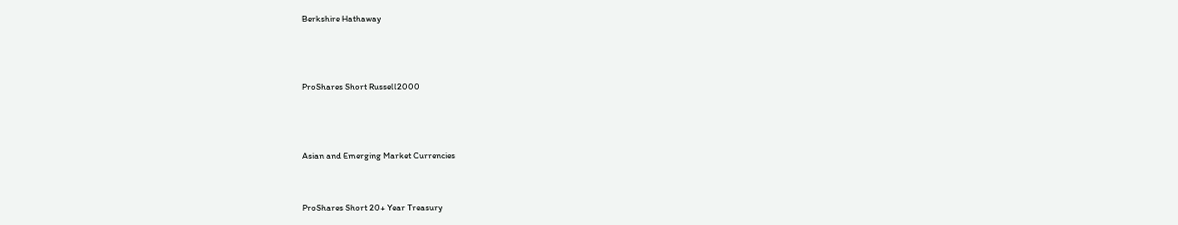Berkshire Hathaway



ProShares Short Russell2000



Asian and Emerging Market Currencies


ProShares Short 20+ Year Treasury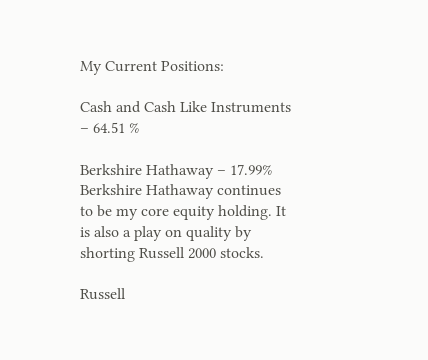My Current Positions:

Cash and Cash Like Instruments – 64.51 %

Berkshire Hathaway – 17.99%
Berkshire Hathaway continues to be my core equity holding. It is also a play on quality by shorting Russell 2000 stocks.

Russell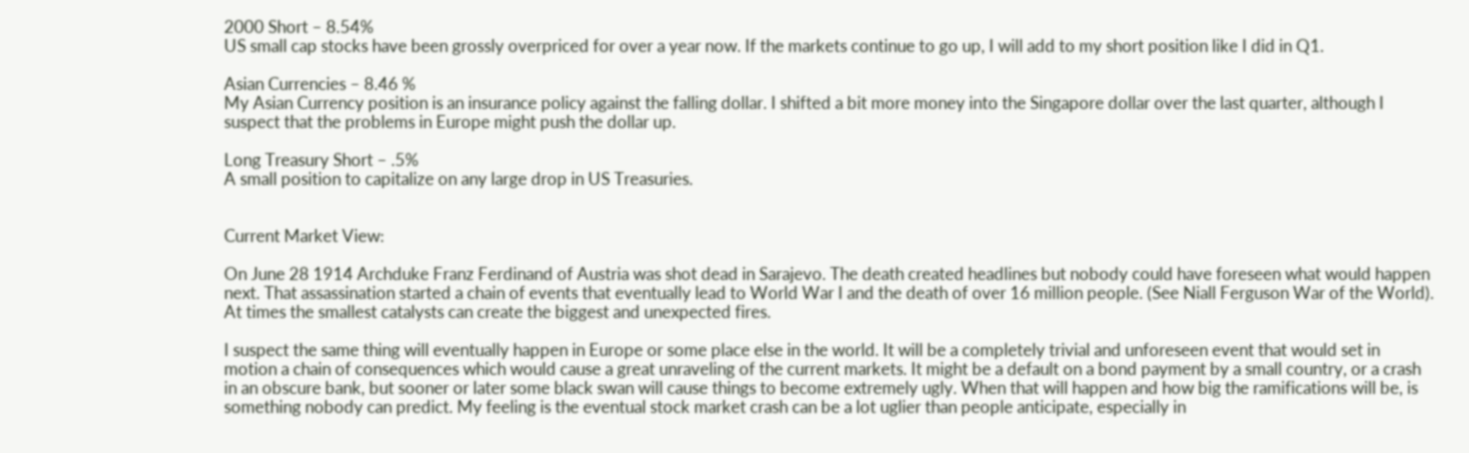2000 Short – 8.54%
US small cap stocks have been grossly overpriced for over a year now. If the markets continue to go up, I will add to my short position like I did in Q1.

Asian Currencies – 8.46 %
My Asian Currency position is an insurance policy against the falling dollar. I shifted a bit more money into the Singapore dollar over the last quarter, although I suspect that the problems in Europe might push the dollar up.

Long Treasury Short – .5%
A small position to capitalize on any large drop in US Treasuries.


Current Market View:

On June 28 1914 Archduke Franz Ferdinand of Austria was shot dead in Sarajevo. The death created headlines but nobody could have foreseen what would happen next. That assassination started a chain of events that eventually lead to World War I and the death of over 16 million people. (See Niall Ferguson War of the World). At times the smallest catalysts can create the biggest and unexpected fires.

I suspect the same thing will eventually happen in Europe or some place else in the world. It will be a completely trivial and unforeseen event that would set in motion a chain of consequences which would cause a great unraveling of the current markets. It might be a default on a bond payment by a small country, or a crash in an obscure bank, but sooner or later some black swan will cause things to become extremely ugly. When that will happen and how big the ramifications will be, is something nobody can predict. My feeling is the eventual stock market crash can be a lot uglier than people anticipate, especially in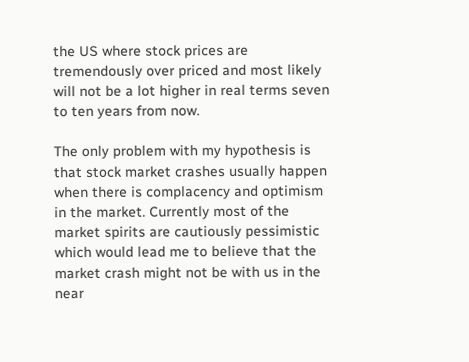the US where stock prices are tremendously over priced and most likely will not be a lot higher in real terms seven to ten years from now.

The only problem with my hypothesis is that stock market crashes usually happen when there is complacency and optimism in the market. Currently most of the market spirits are cautiously pessimistic which would lead me to believe that the market crash might not be with us in the near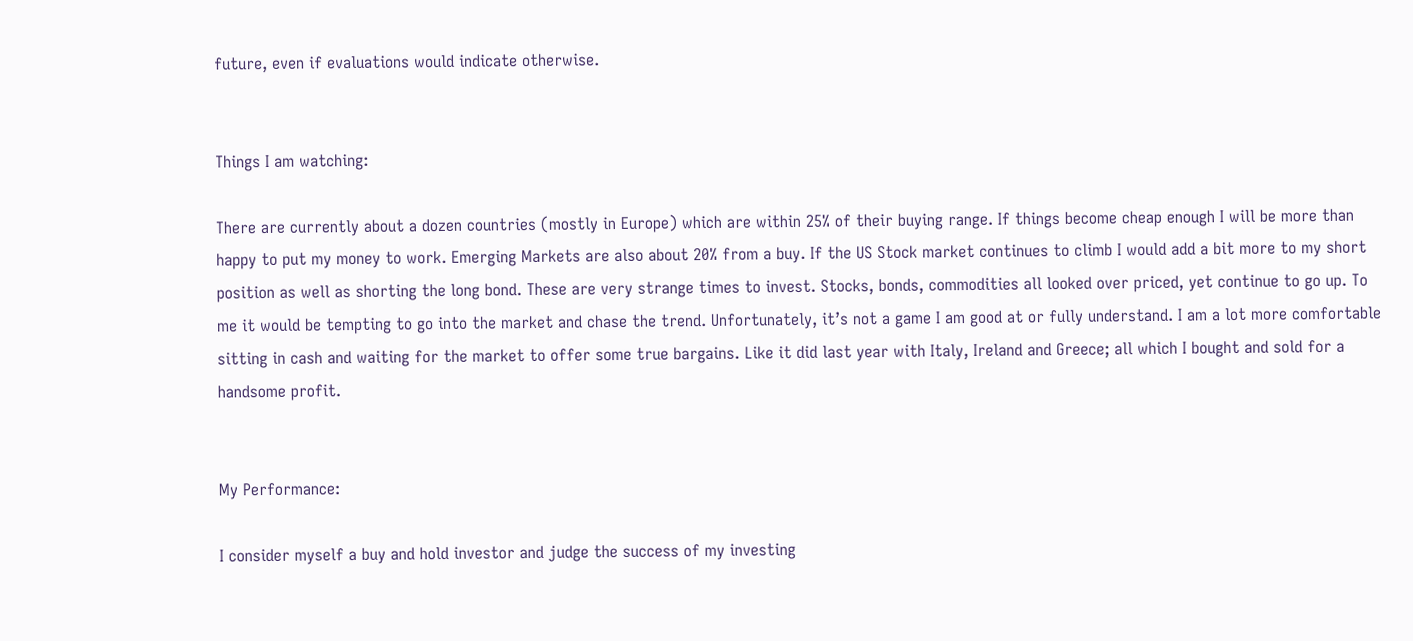future, even if evaluations would indicate otherwise.


Things I am watching:

There are currently about a dozen countries (mostly in Europe) which are within 25% of their buying range. If things become cheap enough I will be more than happy to put my money to work. Emerging Markets are also about 20% from a buy. If the US Stock market continues to climb I would add a bit more to my short position as well as shorting the long bond. These are very strange times to invest. Stocks, bonds, commodities all looked over priced, yet continue to go up. To me it would be tempting to go into the market and chase the trend. Unfortunately, it’s not a game I am good at or fully understand. I am a lot more comfortable sitting in cash and waiting for the market to offer some true bargains. Like it did last year with Italy, Ireland and Greece; all which I bought and sold for a handsome profit.


My Performance:

I consider myself a buy and hold investor and judge the success of my investing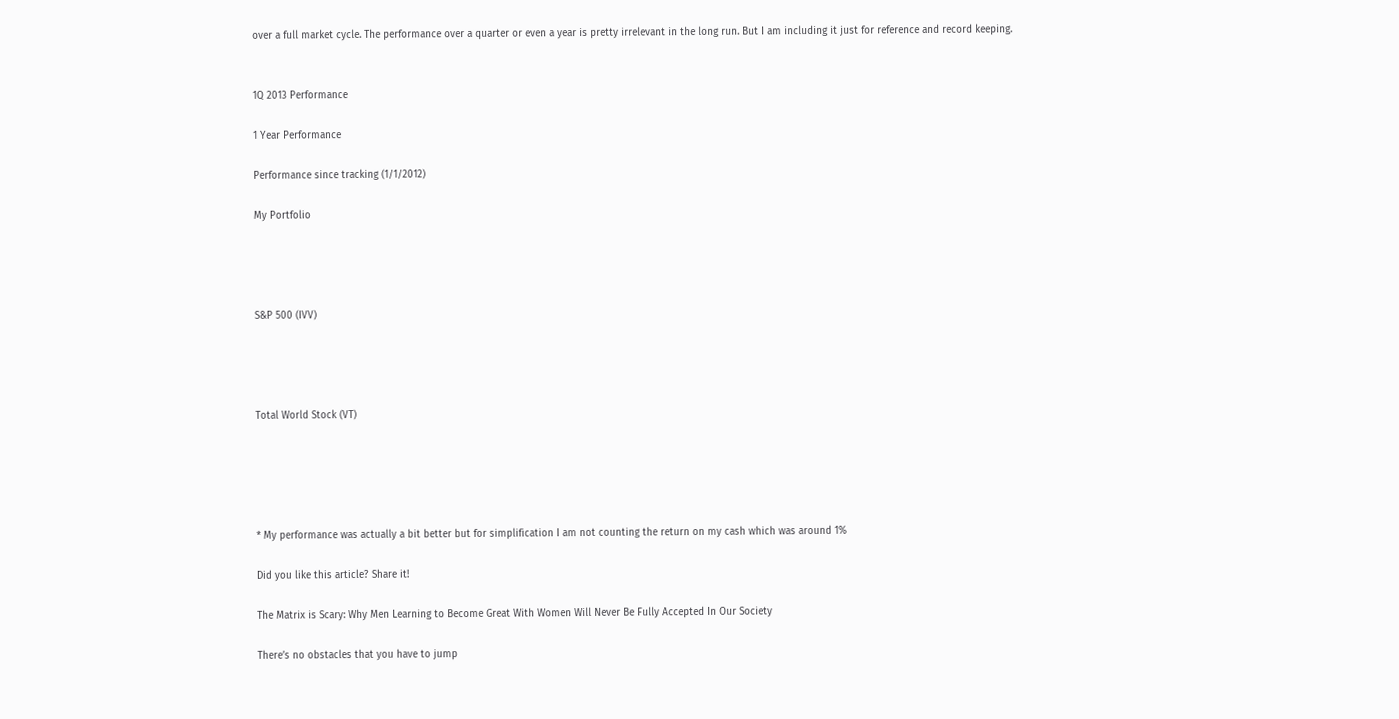over a full market cycle. The performance over a quarter or even a year is pretty irrelevant in the long run. But I am including it just for reference and record keeping.


1Q 2013 Performance

1 Year Performance

Performance since tracking (1/1/2012)

My Portfolio




S&P 500 (IVV)




Total World Stock (VT)





* My performance was actually a bit better but for simplification I am not counting the return on my cash which was around 1%

Did you like this article? Share it!

The Matrix is Scary: Why Men Learning to Become Great With Women Will Never Be Fully Accepted In Our Society

There’s no obstacles that you have to jump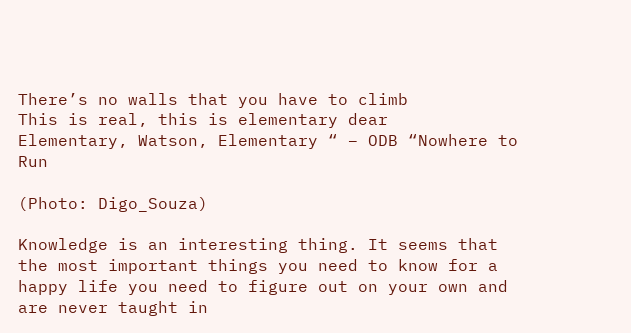There’s no walls that you have to climb
This is real, this is elementary dear
Elementary, Watson, Elementary “ – ODB “Nowhere to Run

(Photo: Digo_Souza)

Knowledge is an interesting thing. It seems that the most important things you need to know for a happy life you need to figure out on your own and are never taught in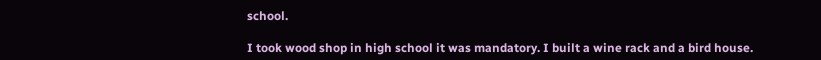school.

I took wood shop in high school it was mandatory. I built a wine rack and a bird house.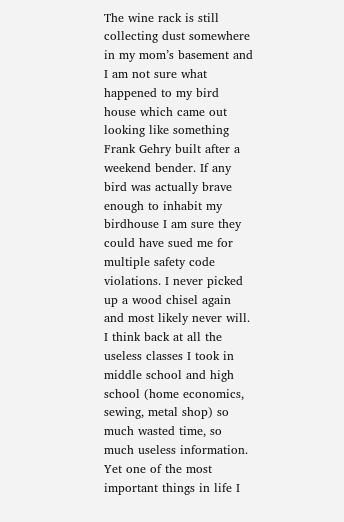The wine rack is still collecting dust somewhere in my mom’s basement and I am not sure what happened to my bird house which came out looking like something Frank Gehry built after a weekend bender. If any bird was actually brave enough to inhabit my birdhouse I am sure they could have sued me for multiple safety code violations. I never picked up a wood chisel again and most likely never will. I think back at all the useless classes I took in middle school and high school (home economics, sewing, metal shop) so much wasted time, so much useless information. Yet one of the most important things in life I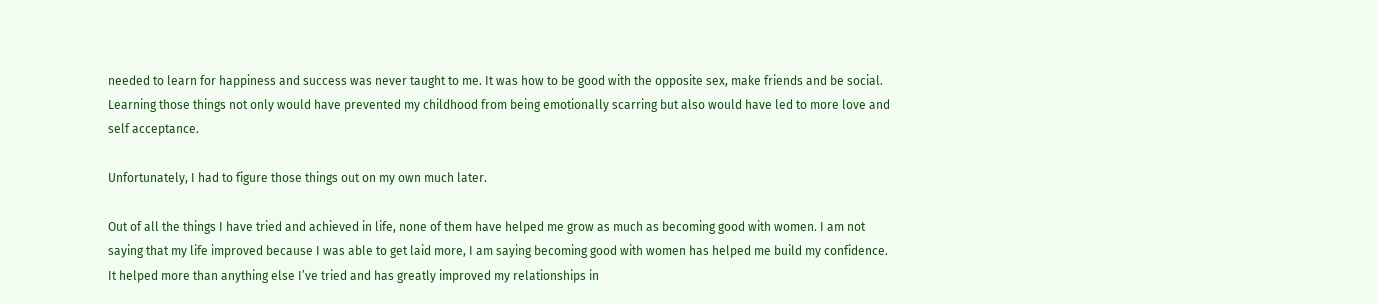needed to learn for happiness and success was never taught to me. It was how to be good with the opposite sex, make friends and be social. Learning those things not only would have prevented my childhood from being emotionally scarring but also would have led to more love and self acceptance.

Unfortunately, I had to figure those things out on my own much later.

Out of all the things I have tried and achieved in life, none of them have helped me grow as much as becoming good with women. I am not saying that my life improved because I was able to get laid more, I am saying becoming good with women has helped me build my confidence. It helped more than anything else I’ve tried and has greatly improved my relationships in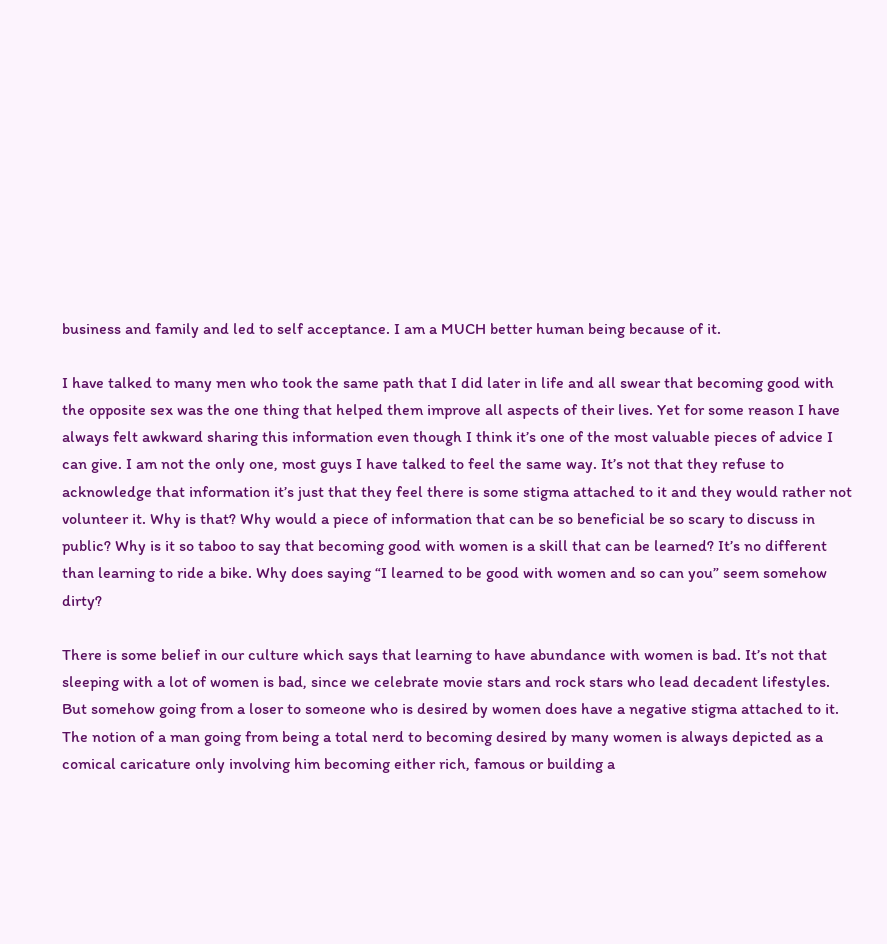business and family and led to self acceptance. I am a MUCH better human being because of it.

I have talked to many men who took the same path that I did later in life and all swear that becoming good with the opposite sex was the one thing that helped them improve all aspects of their lives. Yet for some reason I have always felt awkward sharing this information even though I think it’s one of the most valuable pieces of advice I can give. I am not the only one, most guys I have talked to feel the same way. It’s not that they refuse to acknowledge that information it’s just that they feel there is some stigma attached to it and they would rather not volunteer it. Why is that? Why would a piece of information that can be so beneficial be so scary to discuss in public? Why is it so taboo to say that becoming good with women is a skill that can be learned? It’s no different than learning to ride a bike. Why does saying “I learned to be good with women and so can you” seem somehow dirty?

There is some belief in our culture which says that learning to have abundance with women is bad. It’s not that sleeping with a lot of women is bad, since we celebrate movie stars and rock stars who lead decadent lifestyles. But somehow going from a loser to someone who is desired by women does have a negative stigma attached to it. The notion of a man going from being a total nerd to becoming desired by many women is always depicted as a comical caricature only involving him becoming either rich, famous or building a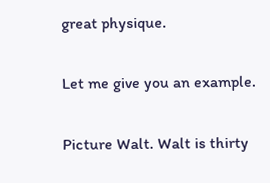great physique.

Let me give you an example.

Picture Walt. Walt is thirty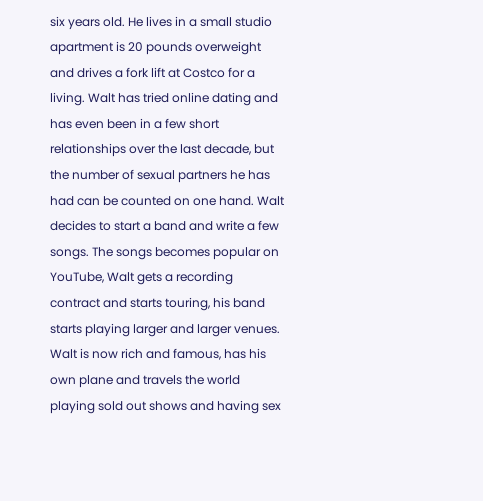six years old. He lives in a small studio apartment is 20 pounds overweight and drives a fork lift at Costco for a living. Walt has tried online dating and has even been in a few short relationships over the last decade, but the number of sexual partners he has had can be counted on one hand. Walt decides to start a band and write a few songs. The songs becomes popular on YouTube, Walt gets a recording contract and starts touring, his band starts playing larger and larger venues. Walt is now rich and famous, has his own plane and travels the world playing sold out shows and having sex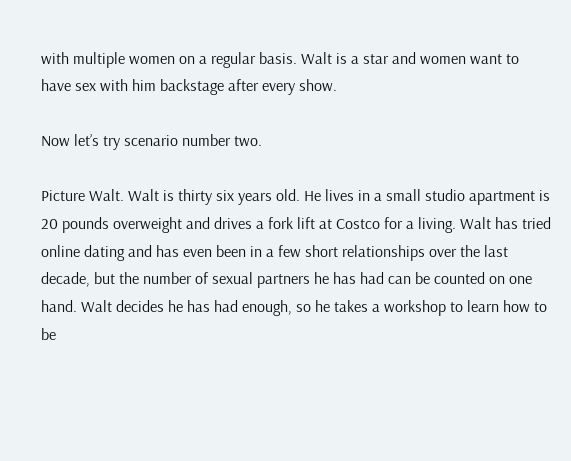with multiple women on a regular basis. Walt is a star and women want to have sex with him backstage after every show.

Now let’s try scenario number two.

Picture Walt. Walt is thirty six years old. He lives in a small studio apartment is 20 pounds overweight and drives a fork lift at Costco for a living. Walt has tried online dating and has even been in a few short relationships over the last decade, but the number of sexual partners he has had can be counted on one hand. Walt decides he has had enough, so he takes a workshop to learn how to be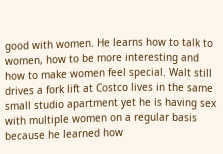good with women. He learns how to talk to women, how to be more interesting and how to make women feel special. Walt still drives a fork lift at Costco lives in the same small studio apartment yet he is having sex with multiple women on a regular basis because he learned how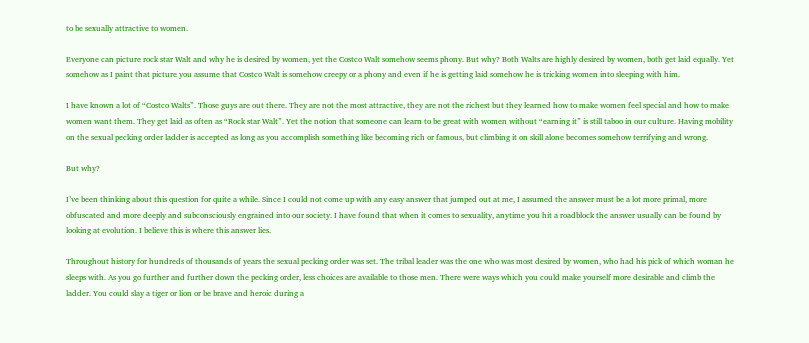to be sexually attractive to women.

Everyone can picture rock star Walt and why he is desired by women, yet the Costco Walt somehow seems phony. But why? Both Walts are highly desired by women, both get laid equally. Yet somehow as I paint that picture you assume that Costco Walt is somehow creepy or a phony and even if he is getting laid somehow he is tricking women into sleeping with him.

I have known a lot of “Costco Walts”. Those guys are out there. They are not the most attractive, they are not the richest but they learned how to make women feel special and how to make women want them. They get laid as often as “Rock star Walt”. Yet the notion that someone can learn to be great with women without “earning it” is still taboo in our culture. Having mobility on the sexual pecking order ladder is accepted as long as you accomplish something like becoming rich or famous, but climbing it on skill alone becomes somehow terrifying and wrong.

But why?

I’ve been thinking about this question for quite a while. Since I could not come up with any easy answer that jumped out at me, I assumed the answer must be a lot more primal, more obfuscated and more deeply and subconsciously engrained into our society. I have found that when it comes to sexuality, anytime you hit a roadblock the answer usually can be found by looking at evolution. I believe this is where this answer lies.

Throughout history for hundreds of thousands of years the sexual pecking order was set. The tribal leader was the one who was most desired by women, who had his pick of which woman he sleeps with. As you go further and further down the pecking order, less choices are available to those men. There were ways which you could make yourself more desirable and climb the ladder. You could slay a tiger or lion or be brave and heroic during a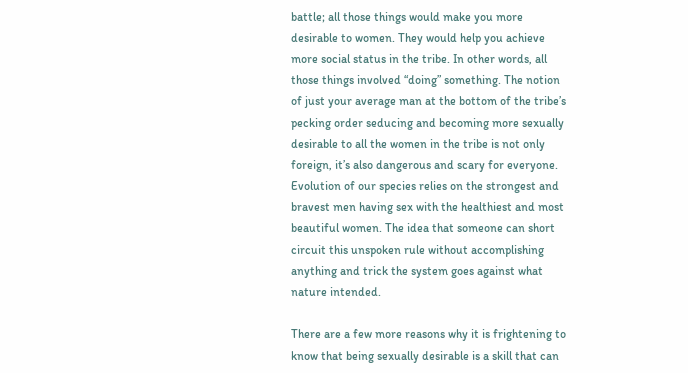battle; all those things would make you more desirable to women. They would help you achieve more social status in the tribe. In other words, all those things involved “doing” something. The notion of just your average man at the bottom of the tribe’s pecking order seducing and becoming more sexually desirable to all the women in the tribe is not only foreign, it’s also dangerous and scary for everyone. Evolution of our species relies on the strongest and bravest men having sex with the healthiest and most beautiful women. The idea that someone can short circuit this unspoken rule without accomplishing anything and trick the system goes against what nature intended.

There are a few more reasons why it is frightening to know that being sexually desirable is a skill that can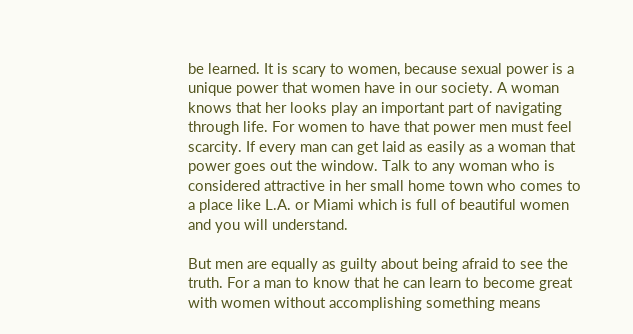be learned. It is scary to women, because sexual power is a unique power that women have in our society. A woman knows that her looks play an important part of navigating through life. For women to have that power men must feel scarcity. If every man can get laid as easily as a woman that power goes out the window. Talk to any woman who is considered attractive in her small home town who comes to a place like L.A. or Miami which is full of beautiful women and you will understand.

But men are equally as guilty about being afraid to see the truth. For a man to know that he can learn to become great with women without accomplishing something means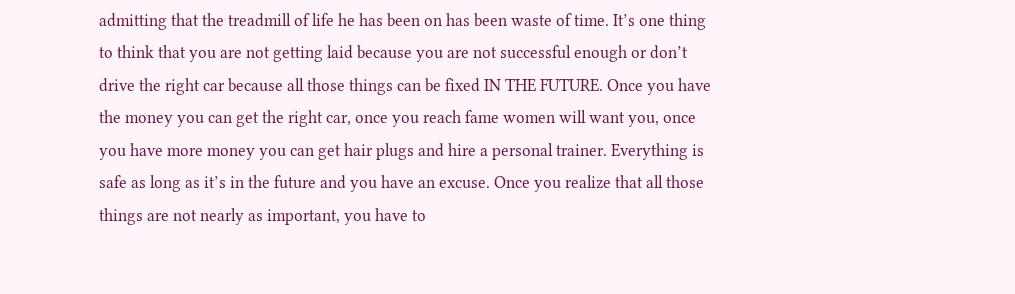admitting that the treadmill of life he has been on has been waste of time. It’s one thing to think that you are not getting laid because you are not successful enough or don’t drive the right car because all those things can be fixed IN THE FUTURE. Once you have the money you can get the right car, once you reach fame women will want you, once you have more money you can get hair plugs and hire a personal trainer. Everything is safe as long as it’s in the future and you have an excuse. Once you realize that all those things are not nearly as important, you have to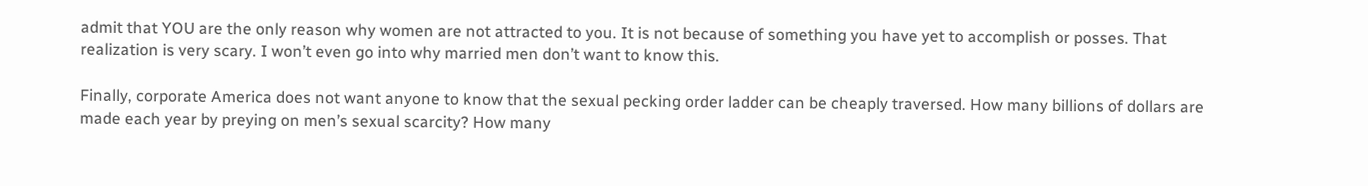admit that YOU are the only reason why women are not attracted to you. It is not because of something you have yet to accomplish or posses. That realization is very scary. I won’t even go into why married men don’t want to know this.

Finally, corporate America does not want anyone to know that the sexual pecking order ladder can be cheaply traversed. How many billions of dollars are made each year by preying on men’s sexual scarcity? How many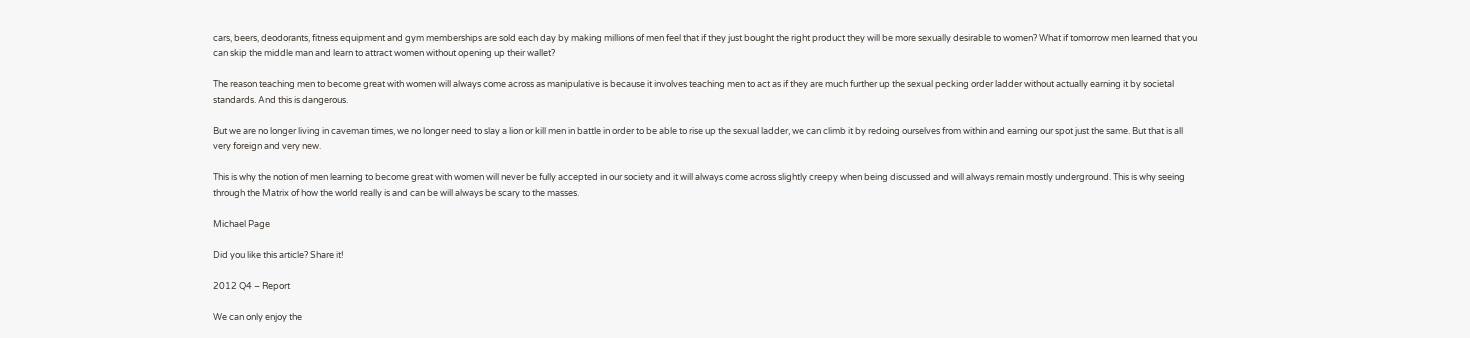cars, beers, deodorants, fitness equipment and gym memberships are sold each day by making millions of men feel that if they just bought the right product they will be more sexually desirable to women? What if tomorrow men learned that you can skip the middle man and learn to attract women without opening up their wallet?

The reason teaching men to become great with women will always come across as manipulative is because it involves teaching men to act as if they are much further up the sexual pecking order ladder without actually earning it by societal standards. And this is dangerous.

But we are no longer living in caveman times, we no longer need to slay a lion or kill men in battle in order to be able to rise up the sexual ladder, we can climb it by redoing ourselves from within and earning our spot just the same. But that is all very foreign and very new.

This is why the notion of men learning to become great with women will never be fully accepted in our society and it will always come across slightly creepy when being discussed and will always remain mostly underground. This is why seeing through the Matrix of how the world really is and can be will always be scary to the masses.

Michael Page

Did you like this article? Share it!

2012 Q4 – Report

We can only enjoy the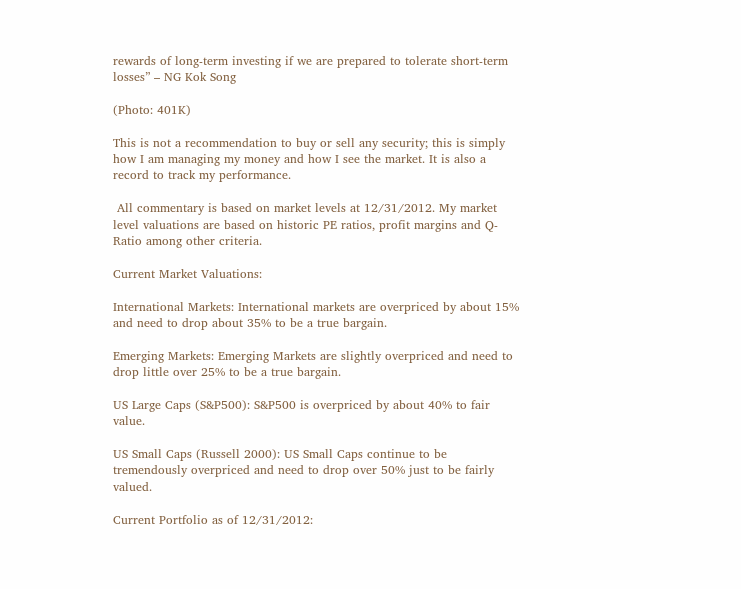rewards of long-term investing if we are prepared to tolerate short-term losses” – NG Kok Song

(Photo: 401K)

This is not a recommendation to buy or sell any security; this is simply how I am managing my money and how I see the market. It is also a record to track my performance.

 All commentary is based on market levels at 12/31/2012. My market level valuations are based on historic PE ratios, profit margins and Q-Ratio among other criteria.

Current Market Valuations:

International Markets: International markets are overpriced by about 15% and need to drop about 35% to be a true bargain.

Emerging Markets: Emerging Markets are slightly overpriced and need to drop little over 25% to be a true bargain.

US Large Caps (S&P500): S&P500 is overpriced by about 40% to fair value.

US Small Caps (Russell 2000): US Small Caps continue to be tremendously overpriced and need to drop over 50% just to be fairly valued.

Current Portfolio as of 12/31/2012: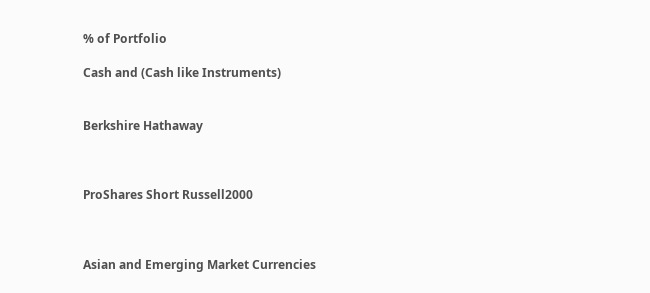% of Portfolio

Cash and (Cash like Instruments)


Berkshire Hathaway



ProShares Short Russell2000



Asian and Emerging Market Currencies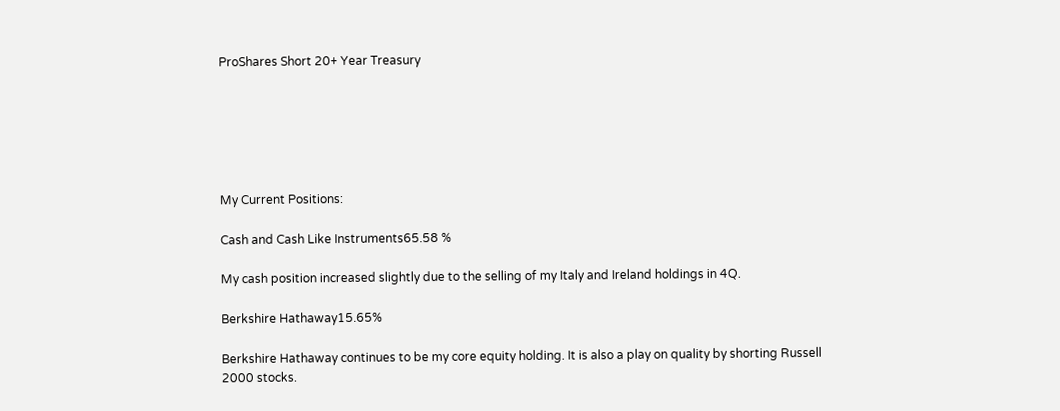ProShares Short 20+ Year Treasury






My Current Positions:

Cash and Cash Like Instruments65.58 %

My cash position increased slightly due to the selling of my Italy and Ireland holdings in 4Q.

Berkshire Hathaway15.65%

Berkshire Hathaway continues to be my core equity holding. It is also a play on quality by shorting Russell 2000 stocks.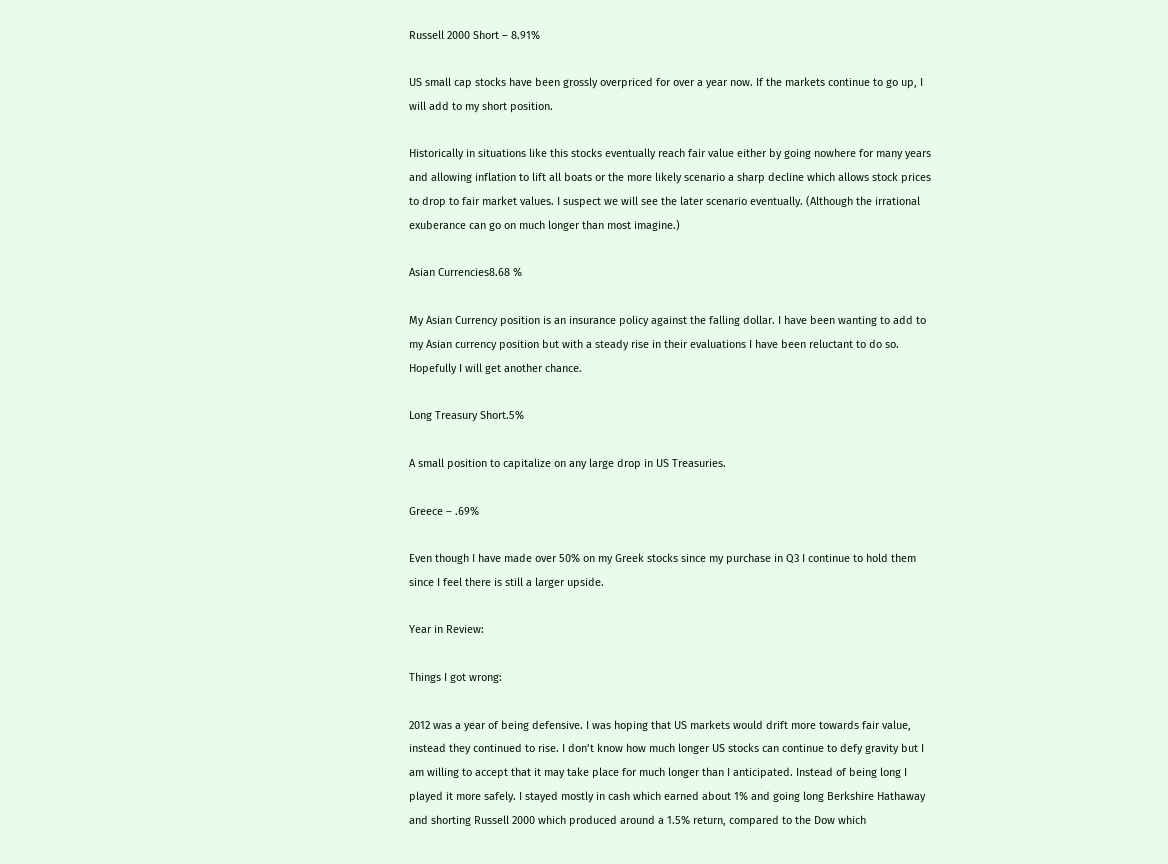Russell 2000 Short – 8.91%

US small cap stocks have been grossly overpriced for over a year now. If the markets continue to go up, I will add to my short position.

Historically in situations like this stocks eventually reach fair value either by going nowhere for many years and allowing inflation to lift all boats or the more likely scenario a sharp decline which allows stock prices to drop to fair market values. I suspect we will see the later scenario eventually. (Although the irrational exuberance can go on much longer than most imagine.)

Asian Currencies8.68 %

My Asian Currency position is an insurance policy against the falling dollar. I have been wanting to add to my Asian currency position but with a steady rise in their evaluations I have been reluctant to do so. Hopefully I will get another chance.

Long Treasury Short.5%

A small position to capitalize on any large drop in US Treasuries.

Greece – .69%

Even though I have made over 50% on my Greek stocks since my purchase in Q3 I continue to hold them since I feel there is still a larger upside.

Year in Review:

Things I got wrong:

2012 was a year of being defensive. I was hoping that US markets would drift more towards fair value, instead they continued to rise. I don’t know how much longer US stocks can continue to defy gravity but I am willing to accept that it may take place for much longer than I anticipated. Instead of being long I played it more safely. I stayed mostly in cash which earned about 1% and going long Berkshire Hathaway and shorting Russell 2000 which produced around a 1.5% return, compared to the Dow which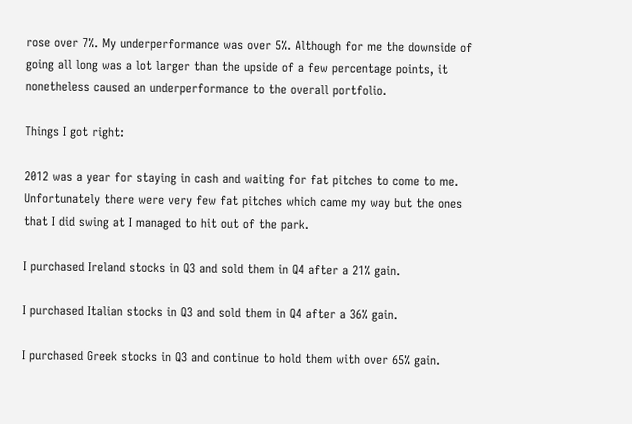rose over 7%. My underperformance was over 5%. Although for me the downside of going all long was a lot larger than the upside of a few percentage points, it nonetheless caused an underperformance to the overall portfolio.

Things I got right:

2012 was a year for staying in cash and waiting for fat pitches to come to me. Unfortunately there were very few fat pitches which came my way but the ones that I did swing at I managed to hit out of the park.

I purchased Ireland stocks in Q3 and sold them in Q4 after a 21% gain.

I purchased Italian stocks in Q3 and sold them in Q4 after a 36% gain.

I purchased Greek stocks in Q3 and continue to hold them with over 65% gain.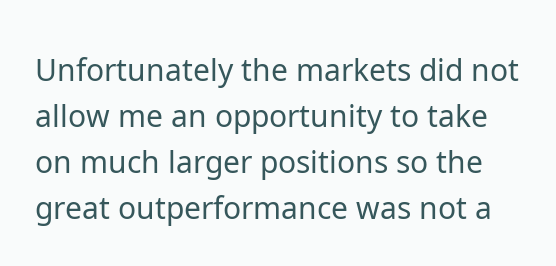Unfortunately the markets did not allow me an opportunity to take on much larger positions so the great outperformance was not a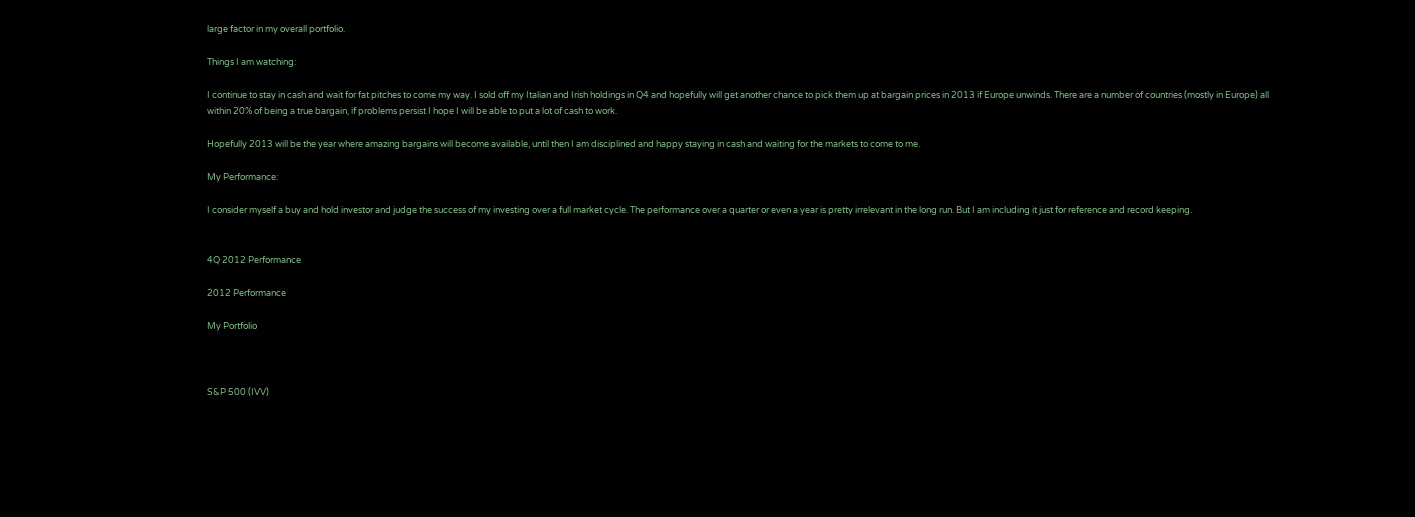large factor in my overall portfolio.

Things I am watching:

I continue to stay in cash and wait for fat pitches to come my way. I sold off my Italian and Irish holdings in Q4 and hopefully will get another chance to pick them up at bargain prices in 2013 if Europe unwinds. There are a number of countries (mostly in Europe) all within 20% of being a true bargain, if problems persist I hope I will be able to put a lot of cash to work.

Hopefully 2013 will be the year where amazing bargains will become available, until then I am disciplined and happy staying in cash and waiting for the markets to come to me.

My Performance:

I consider myself a buy and hold investor and judge the success of my investing over a full market cycle. The performance over a quarter or even a year is pretty irrelevant in the long run. But I am including it just for reference and record keeping.


4Q 2012 Performance

2012 Performance

My Portfolio



S&P 500 (IVV)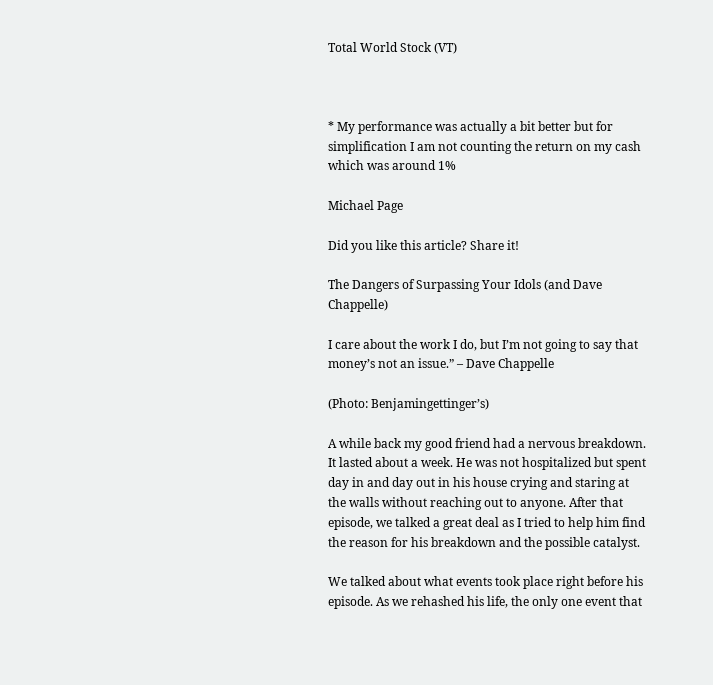Total World Stock (VT)



* My performance was actually a bit better but for simplification I am not counting the return on my cash which was around 1%

Michael Page

Did you like this article? Share it!

The Dangers of Surpassing Your Idols (and Dave Chappelle)

I care about the work I do, but I’m not going to say that money’s not an issue.” – Dave Chappelle

(Photo: Benjamingettinger’s)

A while back my good friend had a nervous breakdown. It lasted about a week. He was not hospitalized but spent day in and day out in his house crying and staring at the walls without reaching out to anyone. After that episode, we talked a great deal as I tried to help him find the reason for his breakdown and the possible catalyst.

We talked about what events took place right before his episode. As we rehashed his life, the only one event that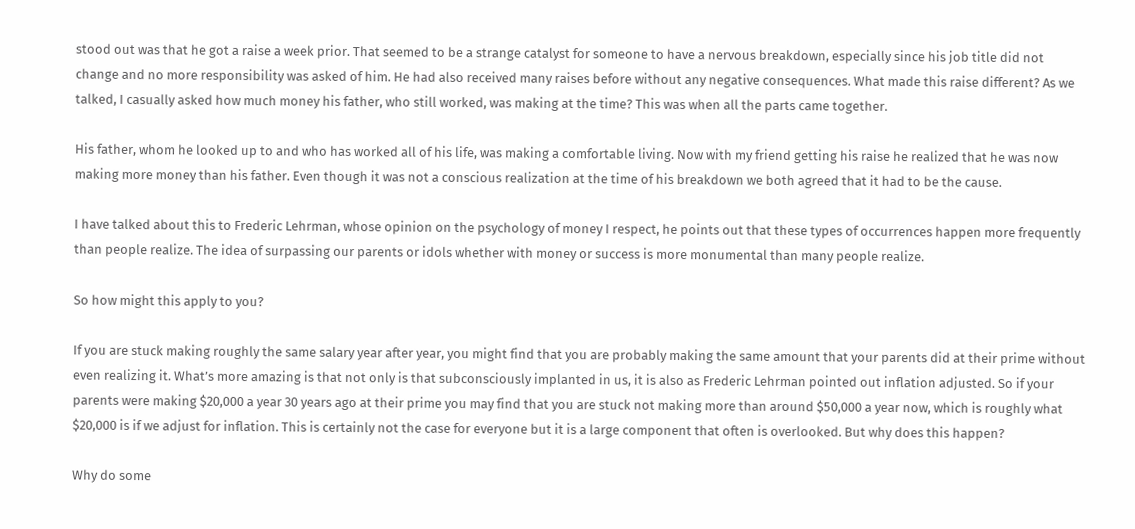stood out was that he got a raise a week prior. That seemed to be a strange catalyst for someone to have a nervous breakdown, especially since his job title did not change and no more responsibility was asked of him. He had also received many raises before without any negative consequences. What made this raise different? As we talked, I casually asked how much money his father, who still worked, was making at the time? This was when all the parts came together.

His father, whom he looked up to and who has worked all of his life, was making a comfortable living. Now with my friend getting his raise he realized that he was now making more money than his father. Even though it was not a conscious realization at the time of his breakdown we both agreed that it had to be the cause.

I have talked about this to Frederic Lehrman, whose opinion on the psychology of money I respect, he points out that these types of occurrences happen more frequently than people realize. The idea of surpassing our parents or idols whether with money or success is more monumental than many people realize.

So how might this apply to you?

If you are stuck making roughly the same salary year after year, you might find that you are probably making the same amount that your parents did at their prime without even realizing it. What’s more amazing is that not only is that subconsciously implanted in us, it is also as Frederic Lehrman pointed out inflation adjusted. So if your parents were making $20,000 a year 30 years ago at their prime you may find that you are stuck not making more than around $50,000 a year now, which is roughly what $20,000 is if we adjust for inflation. This is certainly not the case for everyone but it is a large component that often is overlooked. But why does this happen?

Why do some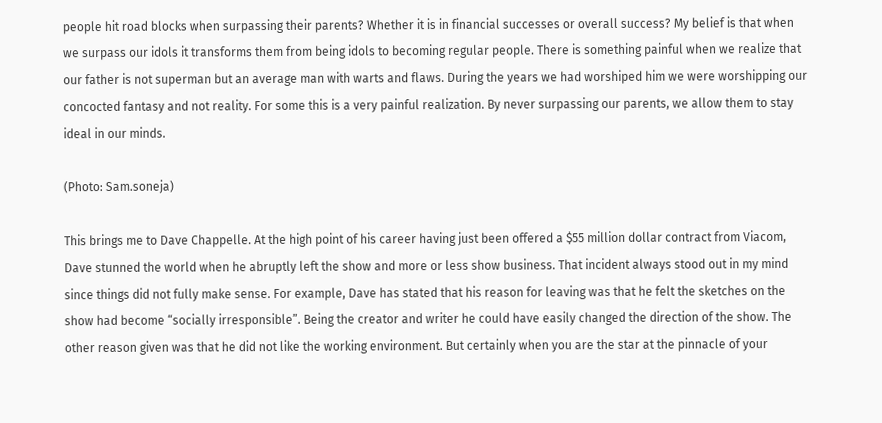people hit road blocks when surpassing their parents? Whether it is in financial successes or overall success? My belief is that when we surpass our idols it transforms them from being idols to becoming regular people. There is something painful when we realize that our father is not superman but an average man with warts and flaws. During the years we had worshiped him we were worshipping our concocted fantasy and not reality. For some this is a very painful realization. By never surpassing our parents, we allow them to stay ideal in our minds.

(Photo: Sam.soneja)

This brings me to Dave Chappelle. At the high point of his career having just been offered a $55 million dollar contract from Viacom, Dave stunned the world when he abruptly left the show and more or less show business. That incident always stood out in my mind since things did not fully make sense. For example, Dave has stated that his reason for leaving was that he felt the sketches on the show had become “socially irresponsible”. Being the creator and writer he could have easily changed the direction of the show. The other reason given was that he did not like the working environment. But certainly when you are the star at the pinnacle of your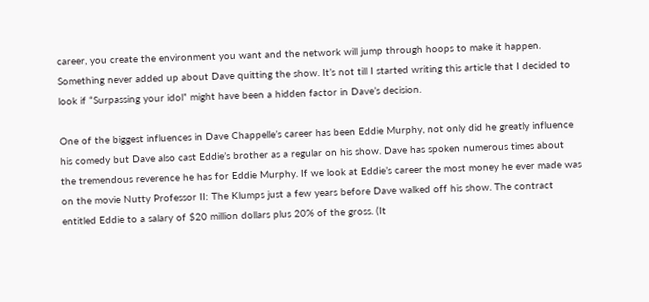career, you create the environment you want and the network will jump through hoops to make it happen. Something never added up about Dave quitting the show. It’s not till I started writing this article that I decided to look if “Surpassing your idol” might have been a hidden factor in Dave’s decision.

One of the biggest influences in Dave Chappelle’s career has been Eddie Murphy, not only did he greatly influence his comedy but Dave also cast Eddie’s brother as a regular on his show. Dave has spoken numerous times about the tremendous reverence he has for Eddie Murphy. If we look at Eddie’s career the most money he ever made was on the movie Nutty Professor II: The Klumps just a few years before Dave walked off his show. The contract entitled Eddie to a salary of $20 million dollars plus 20% of the gross. (It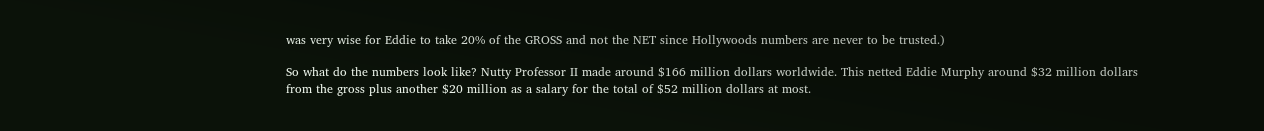was very wise for Eddie to take 20% of the GROSS and not the NET since Hollywoods numbers are never to be trusted.)

So what do the numbers look like? Nutty Professor II made around $166 million dollars worldwide. This netted Eddie Murphy around $32 million dollars from the gross plus another $20 million as a salary for the total of $52 million dollars at most.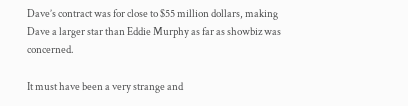Dave’s contract was for close to $55 million dollars, making Dave a larger star than Eddie Murphy as far as showbiz was concerned.

It must have been a very strange and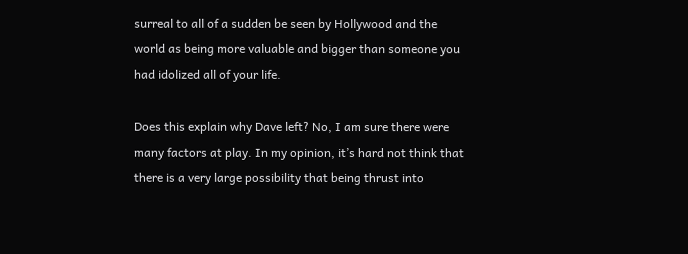surreal to all of a sudden be seen by Hollywood and the world as being more valuable and bigger than someone you had idolized all of your life.

Does this explain why Dave left? No, I am sure there were many factors at play. In my opinion, it’s hard not think that there is a very large possibility that being thrust into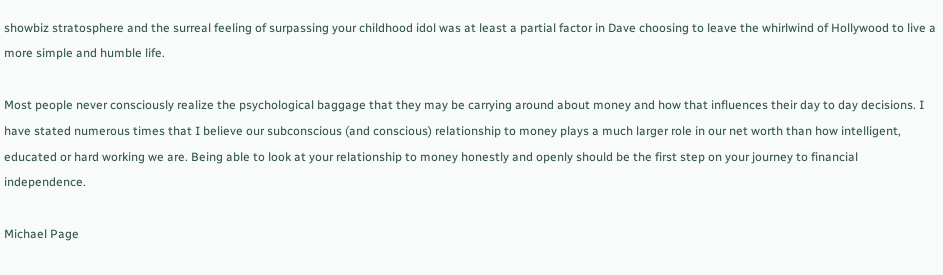showbiz stratosphere and the surreal feeling of surpassing your childhood idol was at least a partial factor in Dave choosing to leave the whirlwind of Hollywood to live a more simple and humble life.

Most people never consciously realize the psychological baggage that they may be carrying around about money and how that influences their day to day decisions. I have stated numerous times that I believe our subconscious (and conscious) relationship to money plays a much larger role in our net worth than how intelligent, educated or hard working we are. Being able to look at your relationship to money honestly and openly should be the first step on your journey to financial independence.

Michael Page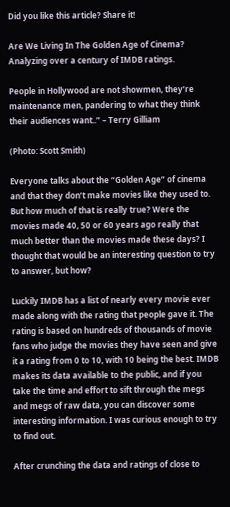Did you like this article? Share it!

Are We Living In The Golden Age of Cinema? Analyzing over a century of IMDB ratings.

People in Hollywood are not showmen, they’re maintenance men, pandering to what they think their audiences want..” – Terry Gilliam

(Photo: Scott Smith)

Everyone talks about the “Golden Age” of cinema and that they don’t make movies like they used to. But how much of that is really true? Were the movies made 40, 50 or 60 years ago really that much better than the movies made these days? I thought that would be an interesting question to try to answer, but how?

Luckily IMDB has a list of nearly every movie ever made along with the rating that people gave it. The rating is based on hundreds of thousands of movie fans who judge the movies they have seen and give it a rating from 0 to 10, with 10 being the best. IMDB makes its data available to the public, and if you take the time and effort to sift through the megs and megs of raw data, you can discover some interesting information. I was curious enough to try to find out.

After crunching the data and ratings of close to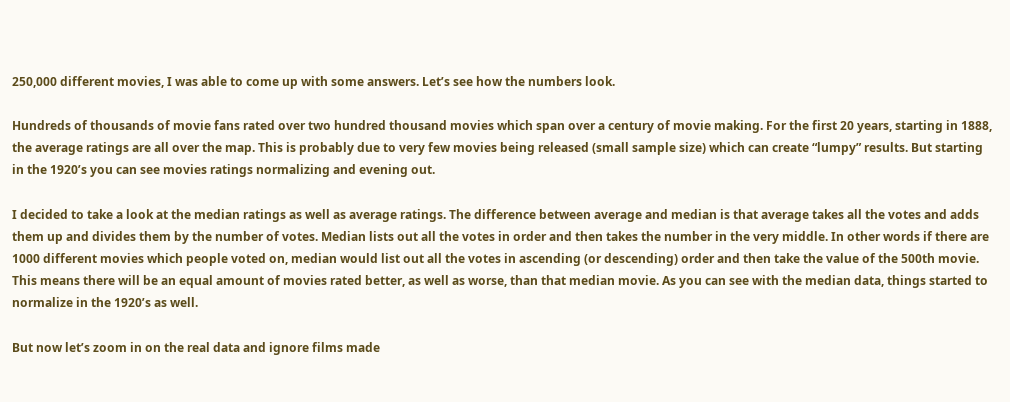250,000 different movies, I was able to come up with some answers. Let’s see how the numbers look.

Hundreds of thousands of movie fans rated over two hundred thousand movies which span over a century of movie making. For the first 20 years, starting in 1888, the average ratings are all over the map. This is probably due to very few movies being released (small sample size) which can create “lumpy” results. But starting in the 1920’s you can see movies ratings normalizing and evening out.

I decided to take a look at the median ratings as well as average ratings. The difference between average and median is that average takes all the votes and adds them up and divides them by the number of votes. Median lists out all the votes in order and then takes the number in the very middle. In other words if there are 1000 different movies which people voted on, median would list out all the votes in ascending (or descending) order and then take the value of the 500th movie. This means there will be an equal amount of movies rated better, as well as worse, than that median movie. As you can see with the median data, things started to normalize in the 1920’s as well.

But now let’s zoom in on the real data and ignore films made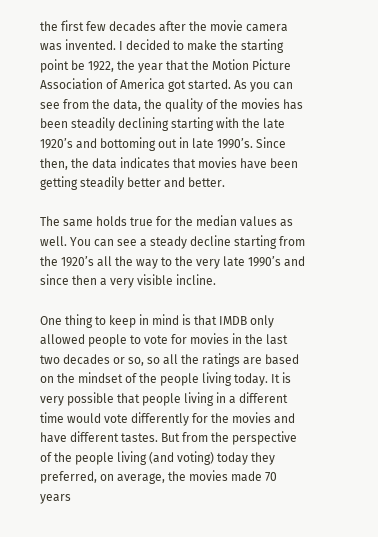the first few decades after the movie camera was invented. I decided to make the starting point be 1922, the year that the Motion Picture Association of America got started. As you can see from the data, the quality of the movies has been steadily declining starting with the late 1920’s and bottoming out in late 1990’s. Since then, the data indicates that movies have been getting steadily better and better.

The same holds true for the median values as well. You can see a steady decline starting from the 1920’s all the way to the very late 1990’s and since then a very visible incline.

One thing to keep in mind is that IMDB only allowed people to vote for movies in the last two decades or so, so all the ratings are based on the mindset of the people living today. It is very possible that people living in a different time would vote differently for the movies and have different tastes. But from the perspective of the people living (and voting) today they preferred, on average, the movies made 70 years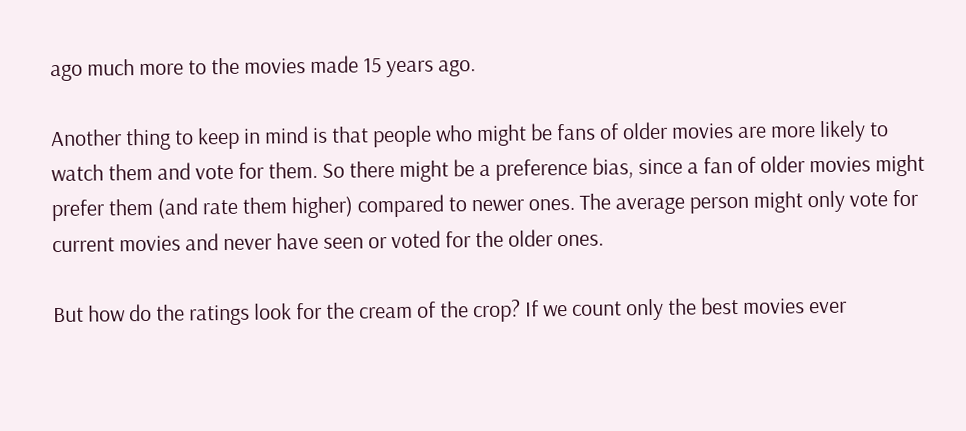ago much more to the movies made 15 years ago.

Another thing to keep in mind is that people who might be fans of older movies are more likely to watch them and vote for them. So there might be a preference bias, since a fan of older movies might prefer them (and rate them higher) compared to newer ones. The average person might only vote for current movies and never have seen or voted for the older ones.

But how do the ratings look for the cream of the crop? If we count only the best movies ever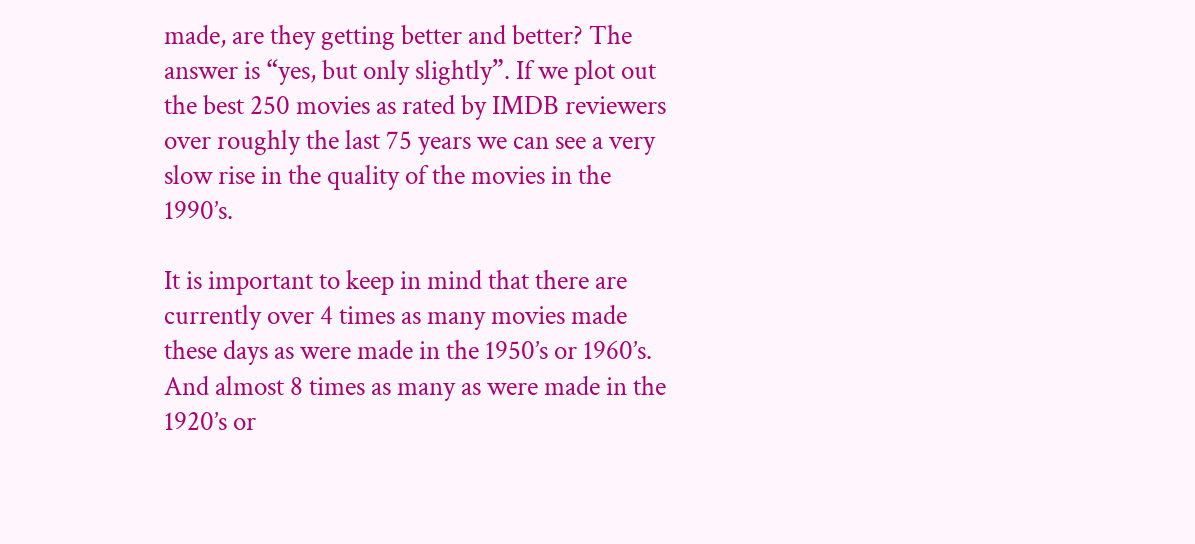made, are they getting better and better? The answer is “yes, but only slightly”. If we plot out the best 250 movies as rated by IMDB reviewers over roughly the last 75 years we can see a very slow rise in the quality of the movies in the 1990’s.

It is important to keep in mind that there are currently over 4 times as many movies made these days as were made in the 1950’s or 1960’s. And almost 8 times as many as were made in the 1920’s or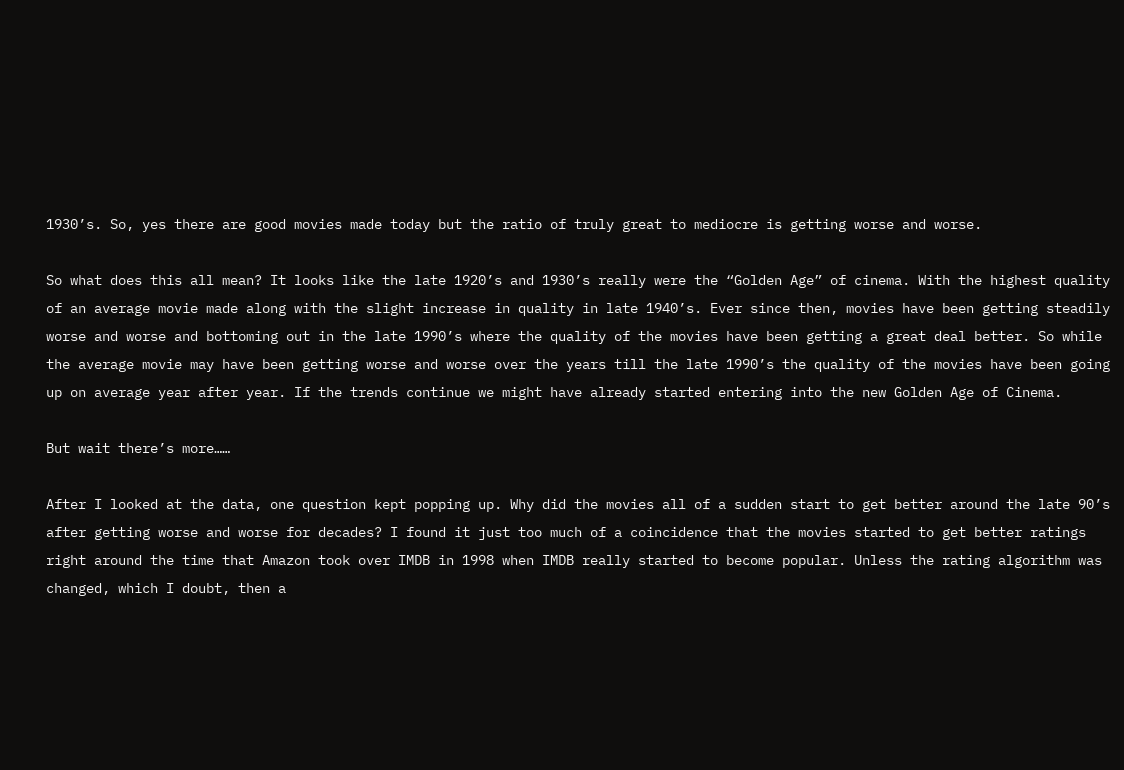1930’s. So, yes there are good movies made today but the ratio of truly great to mediocre is getting worse and worse.

So what does this all mean? It looks like the late 1920’s and 1930’s really were the “Golden Age” of cinema. With the highest quality of an average movie made along with the slight increase in quality in late 1940’s. Ever since then, movies have been getting steadily worse and worse and bottoming out in the late 1990’s where the quality of the movies have been getting a great deal better. So while the average movie may have been getting worse and worse over the years till the late 1990’s the quality of the movies have been going up on average year after year. If the trends continue we might have already started entering into the new Golden Age of Cinema.

But wait there’s more……

After I looked at the data, one question kept popping up. Why did the movies all of a sudden start to get better around the late 90’s after getting worse and worse for decades? I found it just too much of a coincidence that the movies started to get better ratings right around the time that Amazon took over IMDB in 1998 when IMDB really started to become popular. Unless the rating algorithm was changed, which I doubt, then a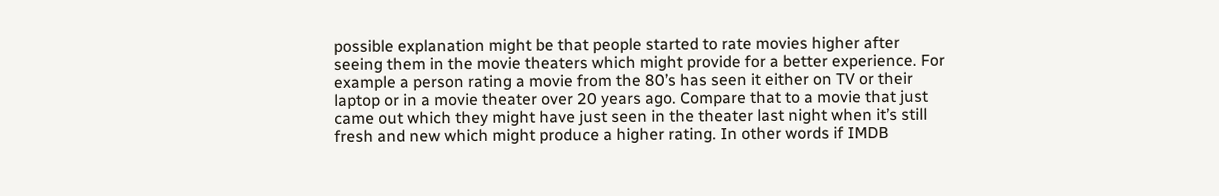possible explanation might be that people started to rate movies higher after seeing them in the movie theaters which might provide for a better experience. For example a person rating a movie from the 80’s has seen it either on TV or their laptop or in a movie theater over 20 years ago. Compare that to a movie that just came out which they might have just seen in the theater last night when it’s still fresh and new which might produce a higher rating. In other words if IMDB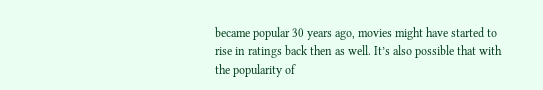became popular 30 years ago, movies might have started to rise in ratings back then as well. It’s also possible that with the popularity of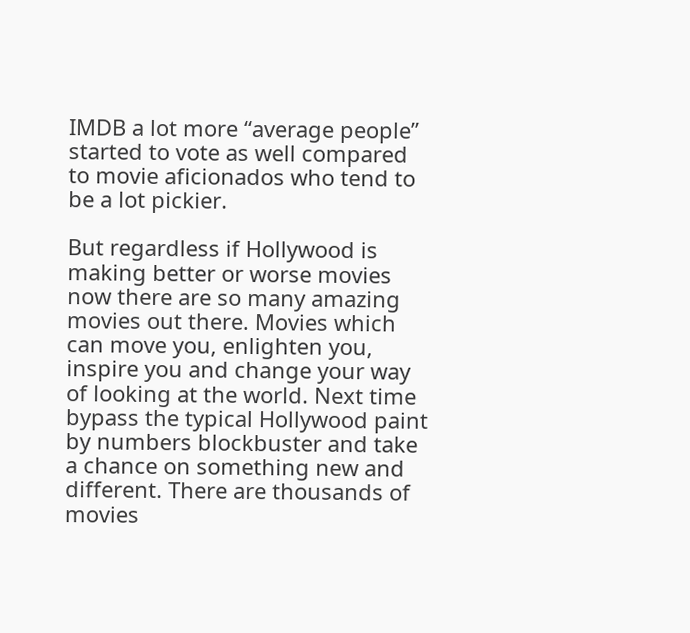IMDB a lot more “average people” started to vote as well compared to movie aficionados who tend to be a lot pickier.

But regardless if Hollywood is making better or worse movies now there are so many amazing movies out there. Movies which can move you, enlighten you, inspire you and change your way of looking at the world. Next time bypass the typical Hollywood paint by numbers blockbuster and take a chance on something new and different. There are thousands of movies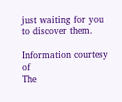just waiting for you to discover them.

Information courtesy of
The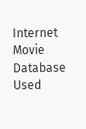Internet Movie Database
Used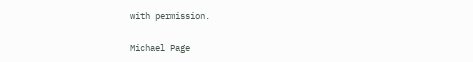with permission.

Michael Page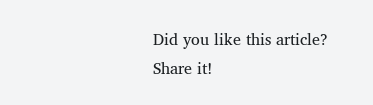Did you like this article? Share it!